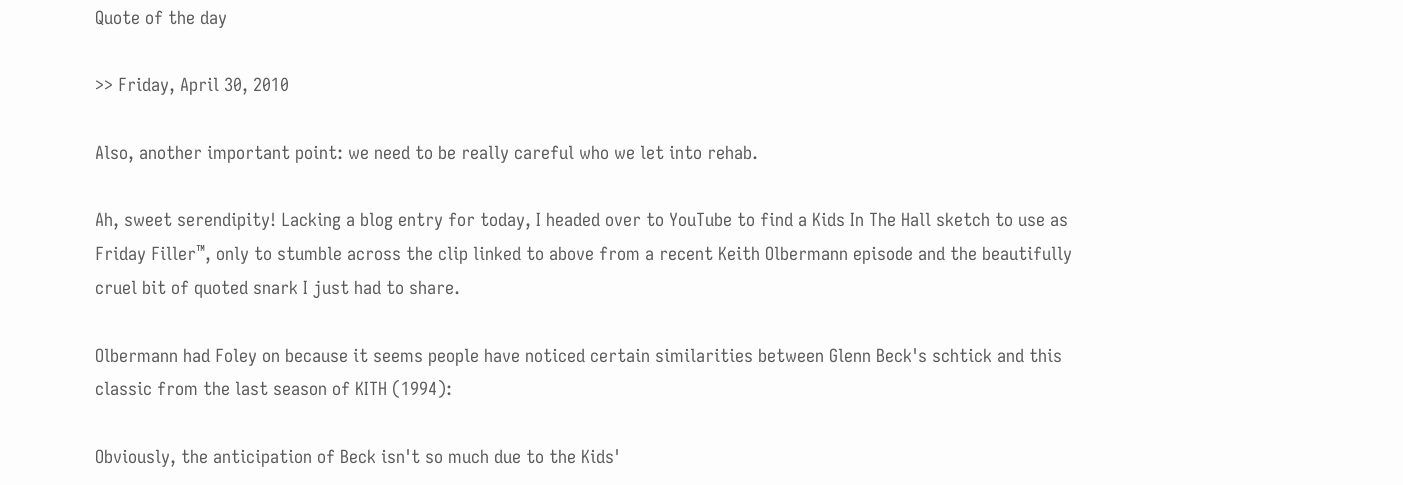Quote of the day

>> Friday, April 30, 2010

Also, another important point: we need to be really careful who we let into rehab.

Ah, sweet serendipity! Lacking a blog entry for today, I headed over to YouTube to find a Kids In The Hall sketch to use as Friday Filler™, only to stumble across the clip linked to above from a recent Keith Olbermann episode and the beautifully cruel bit of quoted snark I just had to share.

Olbermann had Foley on because it seems people have noticed certain similarities between Glenn Beck's schtick and this classic from the last season of KITH (1994):

Obviously, the anticipation of Beck isn't so much due to the Kids'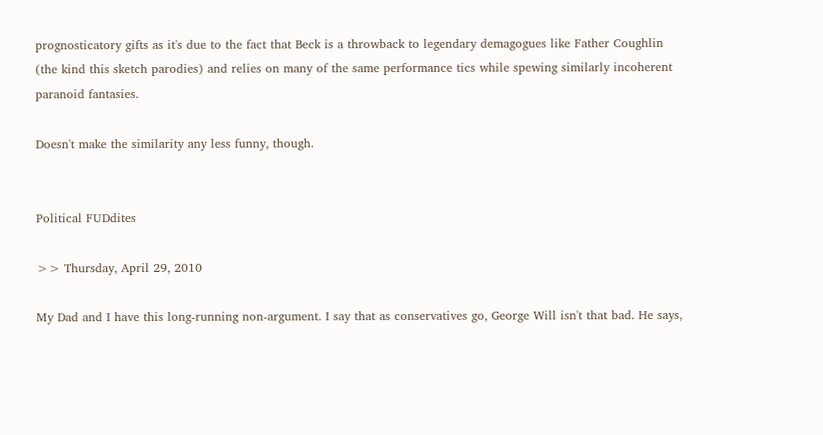prognosticatory gifts as it's due to the fact that Beck is a throwback to legendary demagogues like Father Coughlin (the kind this sketch parodies) and relies on many of the same performance tics while spewing similarly incoherent paranoid fantasies.

Doesn't make the similarity any less funny, though.


Political FUDdites

>> Thursday, April 29, 2010

My Dad and I have this long-running non-argument. I say that as conservatives go, George Will isn't that bad. He says,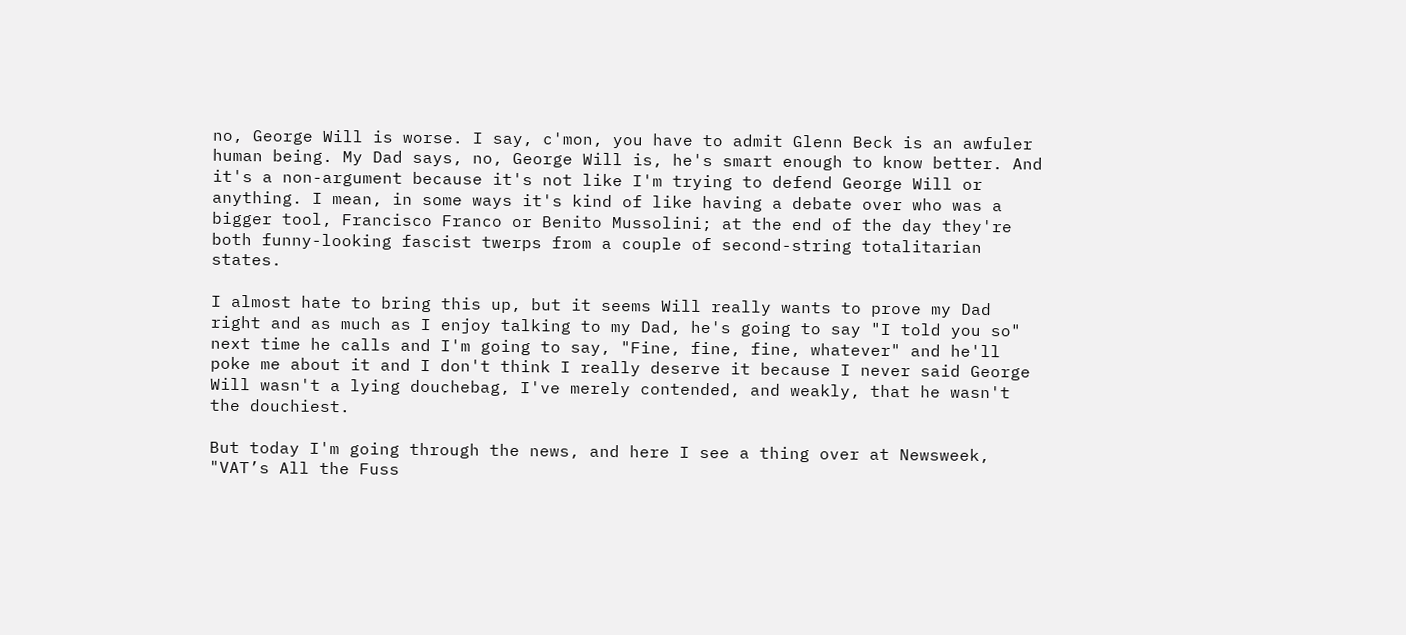no, George Will is worse. I say, c'mon, you have to admit Glenn Beck is an awfuler human being. My Dad says, no, George Will is, he's smart enough to know better. And it's a non-argument because it's not like I'm trying to defend George Will or anything. I mean, in some ways it's kind of like having a debate over who was a bigger tool, Francisco Franco or Benito Mussolini; at the end of the day they're both funny-looking fascist twerps from a couple of second-string totalitarian states.

I almost hate to bring this up, but it seems Will really wants to prove my Dad right and as much as I enjoy talking to my Dad, he's going to say "I told you so" next time he calls and I'm going to say, "Fine, fine, fine, whatever" and he'll poke me about it and I don't think I really deserve it because I never said George Will wasn't a lying douchebag, I've merely contended, and weakly, that he wasn't the douchiest.

But today I'm going through the news, and here I see a thing over at Newsweek, "VAT’s All the Fuss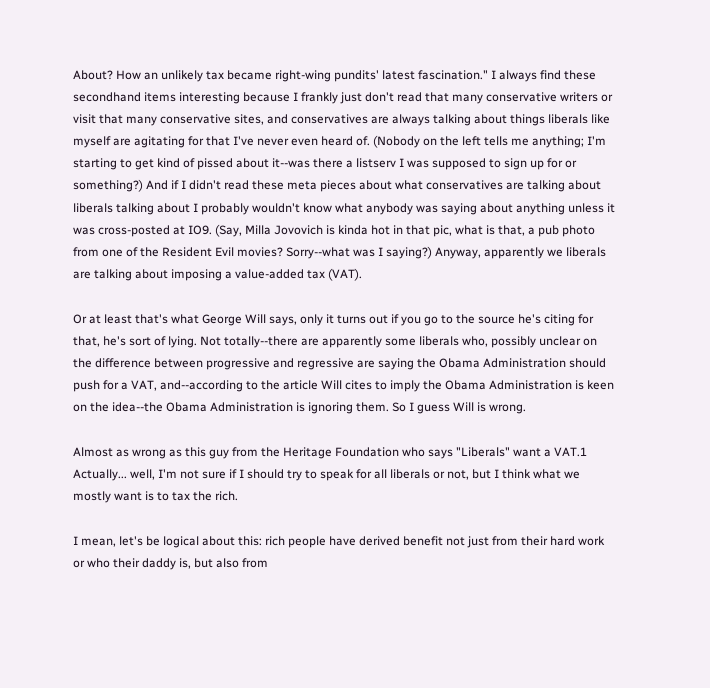About? How an unlikely tax became right-wing pundits' latest fascination." I always find these secondhand items interesting because I frankly just don't read that many conservative writers or visit that many conservative sites, and conservatives are always talking about things liberals like myself are agitating for that I've never even heard of. (Nobody on the left tells me anything; I'm starting to get kind of pissed about it--was there a listserv I was supposed to sign up for or something?) And if I didn't read these meta pieces about what conservatives are talking about liberals talking about I probably wouldn't know what anybody was saying about anything unless it was cross-posted at IO9. (Say, Milla Jovovich is kinda hot in that pic, what is that, a pub photo from one of the Resident Evil movies? Sorry--what was I saying?) Anyway, apparently we liberals are talking about imposing a value-added tax (VAT).

Or at least that's what George Will says, only it turns out if you go to the source he's citing for that, he's sort of lying. Not totally--there are apparently some liberals who, possibly unclear on the difference between progressive and regressive are saying the Obama Administration should push for a VAT, and--according to the article Will cites to imply the Obama Administration is keen on the idea--the Obama Administration is ignoring them. So I guess Will is wrong.

Almost as wrong as this guy from the Heritage Foundation who says "Liberals" want a VAT.1 Actually... well, I'm not sure if I should try to speak for all liberals or not, but I think what we mostly want is to tax the rich.

I mean, let's be logical about this: rich people have derived benefit not just from their hard work or who their daddy is, but also from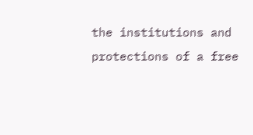the institutions and protections of a free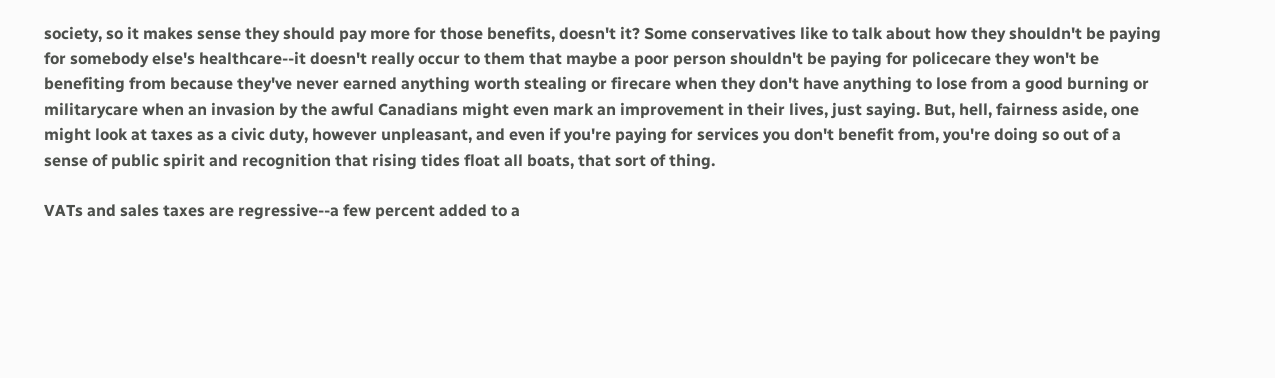society, so it makes sense they should pay more for those benefits, doesn't it? Some conservatives like to talk about how they shouldn't be paying for somebody else's healthcare--it doesn't really occur to them that maybe a poor person shouldn't be paying for policecare they won't be benefiting from because they've never earned anything worth stealing or firecare when they don't have anything to lose from a good burning or militarycare when an invasion by the awful Canadians might even mark an improvement in their lives, just saying. But, hell, fairness aside, one might look at taxes as a civic duty, however unpleasant, and even if you're paying for services you don't benefit from, you're doing so out of a sense of public spirit and recognition that rising tides float all boats, that sort of thing.

VATs and sales taxes are regressive--a few percent added to a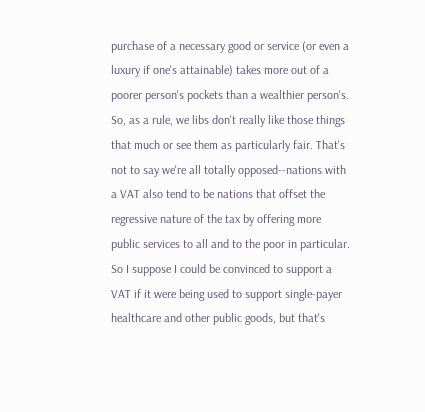purchase of a necessary good or service (or even a luxury if one's attainable) takes more out of a poorer person's pockets than a wealthier person's. So, as a rule, we libs don't really like those things that much or see them as particularly fair. That's not to say we're all totally opposed--nations with a VAT also tend to be nations that offset the regressive nature of the tax by offering more public services to all and to the poor in particular. So I suppose I could be convinced to support a VAT if it were being used to support single-payer healthcare and other public goods, but that's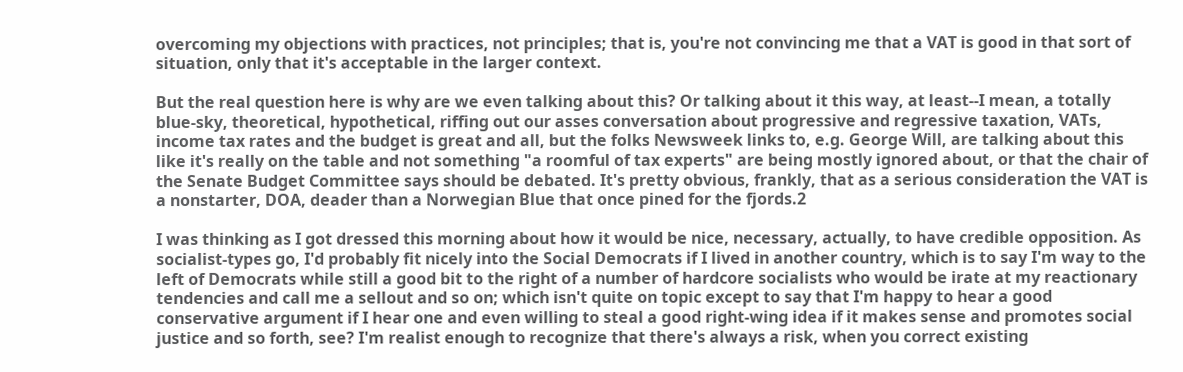overcoming my objections with practices, not principles; that is, you're not convincing me that a VAT is good in that sort of situation, only that it's acceptable in the larger context.

But the real question here is why are we even talking about this? Or talking about it this way, at least--I mean, a totally blue-sky, theoretical, hypothetical, riffing out our asses conversation about progressive and regressive taxation, VATs, income tax rates and the budget is great and all, but the folks Newsweek links to, e.g. George Will, are talking about this like it's really on the table and not something "a roomful of tax experts" are being mostly ignored about, or that the chair of the Senate Budget Committee says should be debated. It's pretty obvious, frankly, that as a serious consideration the VAT is a nonstarter, DOA, deader than a Norwegian Blue that once pined for the fjords.2

I was thinking as I got dressed this morning about how it would be nice, necessary, actually, to have credible opposition. As socialist-types go, I'd probably fit nicely into the Social Democrats if I lived in another country, which is to say I'm way to the left of Democrats while still a good bit to the right of a number of hardcore socialists who would be irate at my reactionary tendencies and call me a sellout and so on; which isn't quite on topic except to say that I'm happy to hear a good conservative argument if I hear one and even willing to steal a good right-wing idea if it makes sense and promotes social justice and so forth, see? I'm realist enough to recognize that there's always a risk, when you correct existing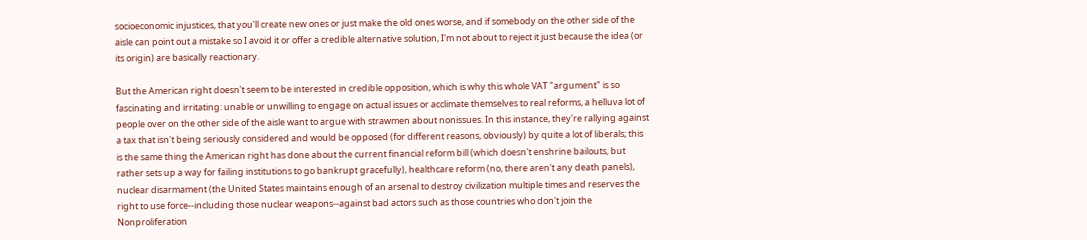socioeconomic injustices, that you'll create new ones or just make the old ones worse, and if somebody on the other side of the aisle can point out a mistake so I avoid it or offer a credible alternative solution, I'm not about to reject it just because the idea (or its origin) are basically reactionary.

But the American right doesn't seem to be interested in credible opposition, which is why this whole VAT "argument" is so fascinating and irritating: unable or unwilling to engage on actual issues or acclimate themselves to real reforms, a helluva lot of people over on the other side of the aisle want to argue with strawmen about nonissues. In this instance, they're rallying against a tax that isn't being seriously considered and would be opposed (for different reasons, obviously) by quite a lot of liberals; this is the same thing the American right has done about the current financial reform bill (which doesn't enshrine bailouts, but rather sets up a way for failing institutions to go bankrupt gracefully), healthcare reform (no, there aren't any death panels), nuclear disarmament (the United States maintains enough of an arsenal to destroy civilization multiple times and reserves the right to use force--including those nuclear weapons--against bad actors such as those countries who don't join the Nonproliferation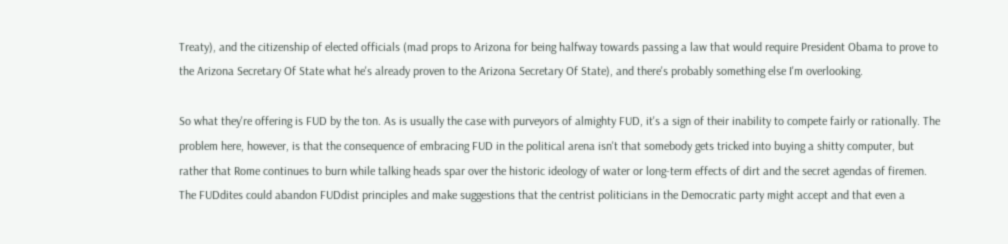Treaty), and the citizenship of elected officials (mad props to Arizona for being halfway towards passing a law that would require President Obama to prove to the Arizona Secretary Of State what he's already proven to the Arizona Secretary Of State), and there's probably something else I'm overlooking.

So what they're offering is FUD by the ton. As is usually the case with purveyors of almighty FUD, it's a sign of their inability to compete fairly or rationally. The problem here, however, is that the consequence of embracing FUD in the political arena isn't that somebody gets tricked into buying a shitty computer, but rather that Rome continues to burn while talking heads spar over the historic ideology of water or long-term effects of dirt and the secret agendas of firemen. The FUDdites could abandon FUDdist principles and make suggestions that the centrist politicians in the Democratic party might accept and that even a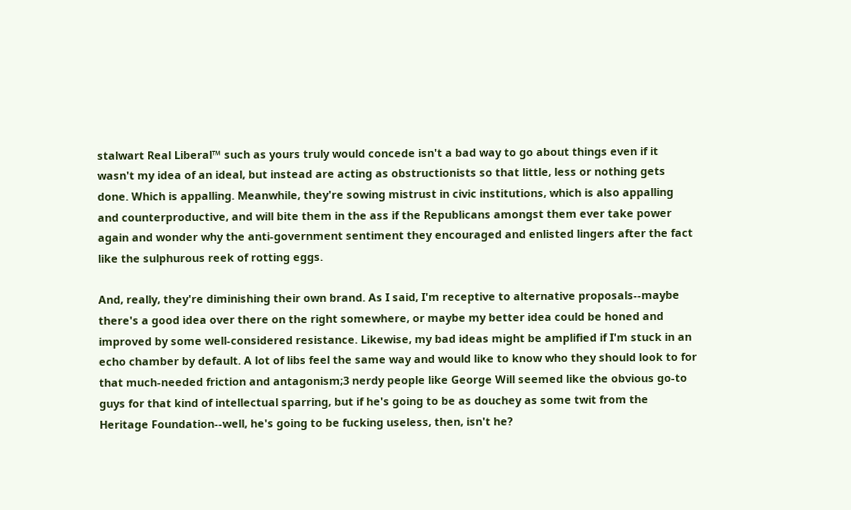stalwart Real Liberal™ such as yours truly would concede isn't a bad way to go about things even if it wasn't my idea of an ideal, but instead are acting as obstructionists so that little, less or nothing gets done. Which is appalling. Meanwhile, they're sowing mistrust in civic institutions, which is also appalling and counterproductive, and will bite them in the ass if the Republicans amongst them ever take power again and wonder why the anti-government sentiment they encouraged and enlisted lingers after the fact like the sulphurous reek of rotting eggs.

And, really, they're diminishing their own brand. As I said, I'm receptive to alternative proposals--maybe there's a good idea over there on the right somewhere, or maybe my better idea could be honed and improved by some well-considered resistance. Likewise, my bad ideas might be amplified if I'm stuck in an echo chamber by default. A lot of libs feel the same way and would like to know who they should look to for that much-needed friction and antagonism;3 nerdy people like George Will seemed like the obvious go-to guys for that kind of intellectual sparring, but if he's going to be as douchey as some twit from the Heritage Foundation--well, he's going to be fucking useless, then, isn't he?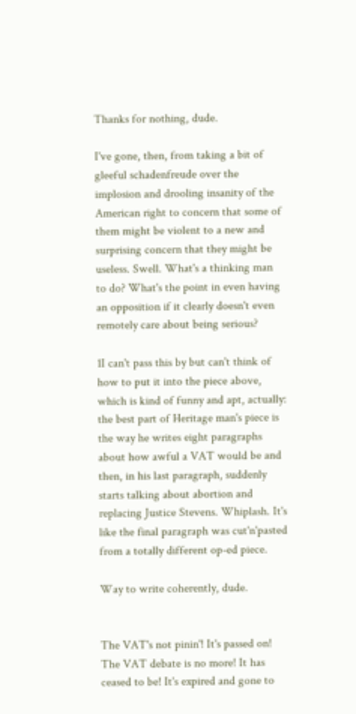Thanks for nothing, dude.

I've gone, then, from taking a bit of gleeful schadenfreude over the implosion and drooling insanity of the American right to concern that some of them might be violent to a new and surprising concern that they might be useless. Swell. What's a thinking man to do? What's the point in even having an opposition if it clearly doesn't even remotely care about being serious?

1I can't pass this by but can't think of how to put it into the piece above, which is kind of funny and apt, actually: the best part of Heritage man's piece is the way he writes eight paragraphs about how awful a VAT would be and then, in his last paragraph, suddenly starts talking about abortion and replacing Justice Stevens. Whiplash. It's like the final paragraph was cut'n'pasted from a totally different op-ed piece.

Way to write coherently, dude.


The VAT's not pinin'! It's passed on! The VAT debate is no more! It has ceased to be! It's expired and gone to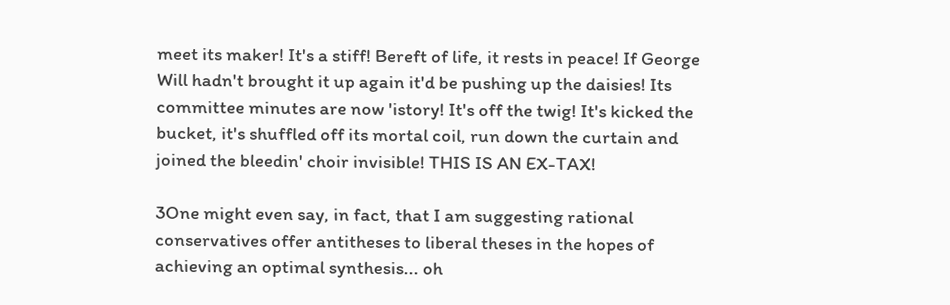meet its maker! It's a stiff! Bereft of life, it rests in peace! If George Will hadn't brought it up again it'd be pushing up the daisies! Its committee minutes are now 'istory! It's off the twig! It's kicked the bucket, it's shuffled off its mortal coil, run down the curtain and joined the bleedin' choir invisible! THIS IS AN EX-TAX!

3One might even say, in fact, that I am suggesting rational conservatives offer antitheses to liberal theses in the hopes of achieving an optimal synthesis... oh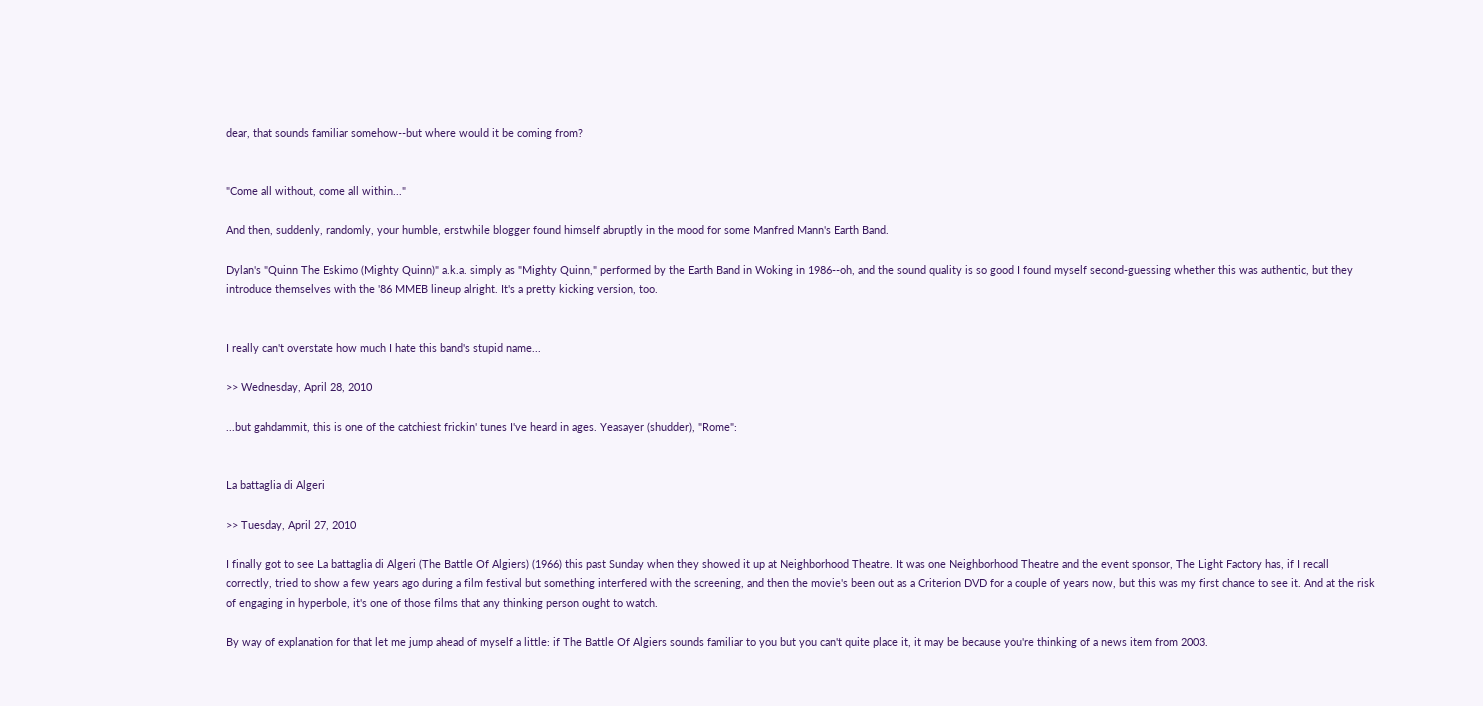dear, that sounds familiar somehow--but where would it be coming from?


"Come all without, come all within..."

And then, suddenly, randomly, your humble, erstwhile blogger found himself abruptly in the mood for some Manfred Mann's Earth Band.

Dylan's "Quinn The Eskimo (Mighty Quinn)" a.k.a. simply as "Mighty Quinn," performed by the Earth Band in Woking in 1986--oh, and the sound quality is so good I found myself second-guessing whether this was authentic, but they introduce themselves with the '86 MMEB lineup alright. It's a pretty kicking version, too.


I really can't overstate how much I hate this band's stupid name...

>> Wednesday, April 28, 2010

...but gahdammit, this is one of the catchiest frickin' tunes I've heard in ages. Yeasayer (shudder), "Rome":


La battaglia di Algeri

>> Tuesday, April 27, 2010

I finally got to see La battaglia di Algeri (The Battle Of Algiers) (1966) this past Sunday when they showed it up at Neighborhood Theatre. It was one Neighborhood Theatre and the event sponsor, The Light Factory has, if I recall correctly, tried to show a few years ago during a film festival but something interfered with the screening, and then the movie's been out as a Criterion DVD for a couple of years now, but this was my first chance to see it. And at the risk of engaging in hyperbole, it's one of those films that any thinking person ought to watch.

By way of explanation for that let me jump ahead of myself a little: if The Battle Of Algiers sounds familiar to you but you can't quite place it, it may be because you're thinking of a news item from 2003.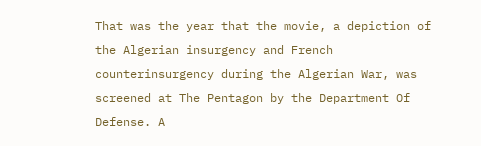That was the year that the movie, a depiction of the Algerian insurgency and French counterinsurgency during the Algerian War, was screened at The Pentagon by the Department Of Defense. A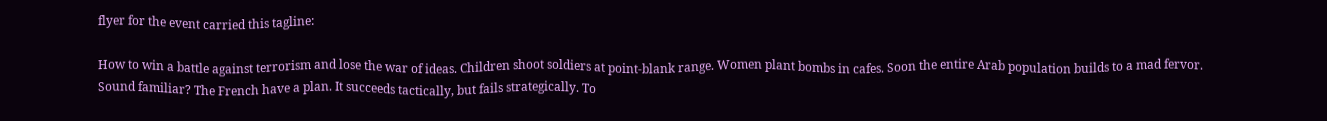flyer for the event carried this tagline:

How to win a battle against terrorism and lose the war of ideas. Children shoot soldiers at point-blank range. Women plant bombs in cafes. Soon the entire Arab population builds to a mad fervor. Sound familiar? The French have a plan. It succeeds tactically, but fails strategically. To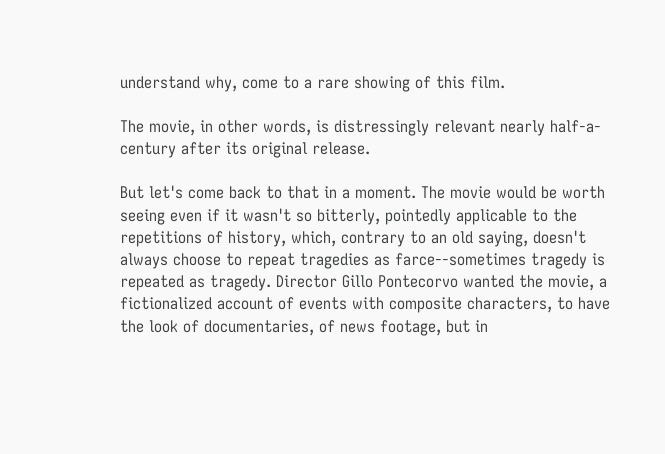understand why, come to a rare showing of this film.

The movie, in other words, is distressingly relevant nearly half-a-century after its original release.

But let's come back to that in a moment. The movie would be worth seeing even if it wasn't so bitterly, pointedly applicable to the repetitions of history, which, contrary to an old saying, doesn't always choose to repeat tragedies as farce--sometimes tragedy is repeated as tragedy. Director Gillo Pontecorvo wanted the movie, a fictionalized account of events with composite characters, to have the look of documentaries, of news footage, but in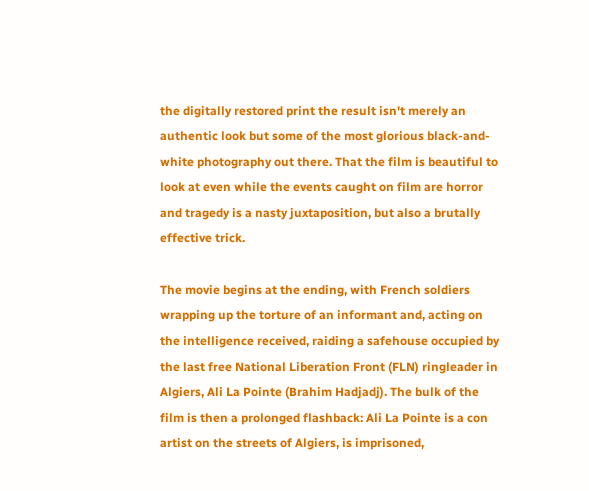the digitally restored print the result isn't merely an authentic look but some of the most glorious black-and-white photography out there. That the film is beautiful to look at even while the events caught on film are horror and tragedy is a nasty juxtaposition, but also a brutally effective trick.

The movie begins at the ending, with French soldiers wrapping up the torture of an informant and, acting on the intelligence received, raiding a safehouse occupied by the last free National Liberation Front (FLN) ringleader in Algiers, Ali La Pointe (Brahim Hadjadj). The bulk of the film is then a prolonged flashback: Ali La Pointe is a con artist on the streets of Algiers, is imprisoned,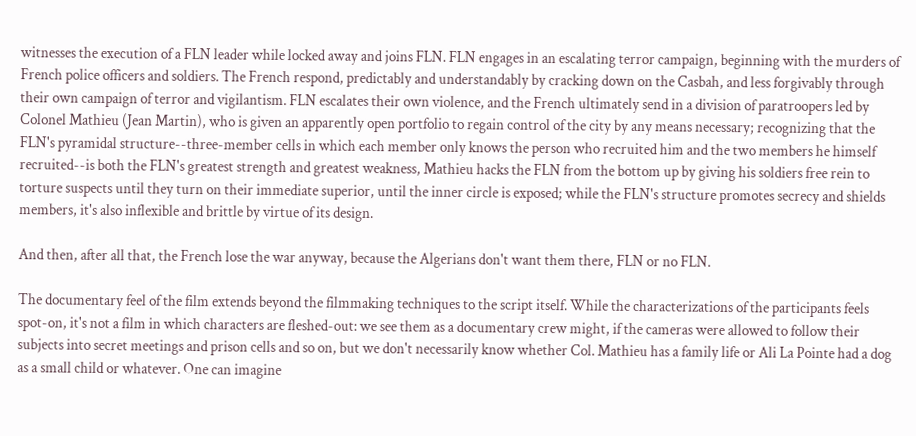witnesses the execution of a FLN leader while locked away and joins FLN. FLN engages in an escalating terror campaign, beginning with the murders of French police officers and soldiers. The French respond, predictably and understandably by cracking down on the Casbah, and less forgivably through their own campaign of terror and vigilantism. FLN escalates their own violence, and the French ultimately send in a division of paratroopers led by Colonel Mathieu (Jean Martin), who is given an apparently open portfolio to regain control of the city by any means necessary; recognizing that the FLN's pyramidal structure--three-member cells in which each member only knows the person who recruited him and the two members he himself recruited--is both the FLN's greatest strength and greatest weakness, Mathieu hacks the FLN from the bottom up by giving his soldiers free rein to torture suspects until they turn on their immediate superior, until the inner circle is exposed; while the FLN's structure promotes secrecy and shields members, it's also inflexible and brittle by virtue of its design.

And then, after all that, the French lose the war anyway, because the Algerians don't want them there, FLN or no FLN.

The documentary feel of the film extends beyond the filmmaking techniques to the script itself. While the characterizations of the participants feels spot-on, it's not a film in which characters are fleshed-out: we see them as a documentary crew might, if the cameras were allowed to follow their subjects into secret meetings and prison cells and so on, but we don't necessarily know whether Col. Mathieu has a family life or Ali La Pointe had a dog as a small child or whatever. One can imagine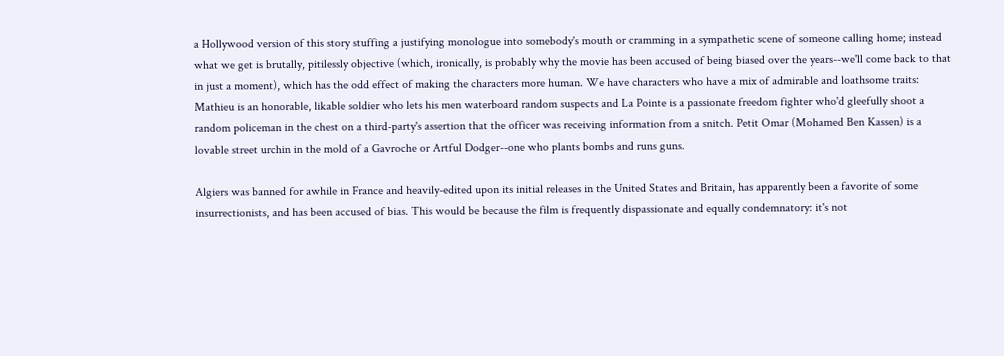a Hollywood version of this story stuffing a justifying monologue into somebody's mouth or cramming in a sympathetic scene of someone calling home; instead what we get is brutally, pitilessly objective (which, ironically, is probably why the movie has been accused of being biased over the years--we'll come back to that in just a moment), which has the odd effect of making the characters more human. We have characters who have a mix of admirable and loathsome traits: Mathieu is an honorable, likable soldier who lets his men waterboard random suspects and La Pointe is a passionate freedom fighter who'd gleefully shoot a random policeman in the chest on a third-party's assertion that the officer was receiving information from a snitch. Petit Omar (Mohamed Ben Kassen) is a lovable street urchin in the mold of a Gavroche or Artful Dodger--one who plants bombs and runs guns.

Algiers was banned for awhile in France and heavily-edited upon its initial releases in the United States and Britain, has apparently been a favorite of some insurrectionists, and has been accused of bias. This would be because the film is frequently dispassionate and equally condemnatory: it's not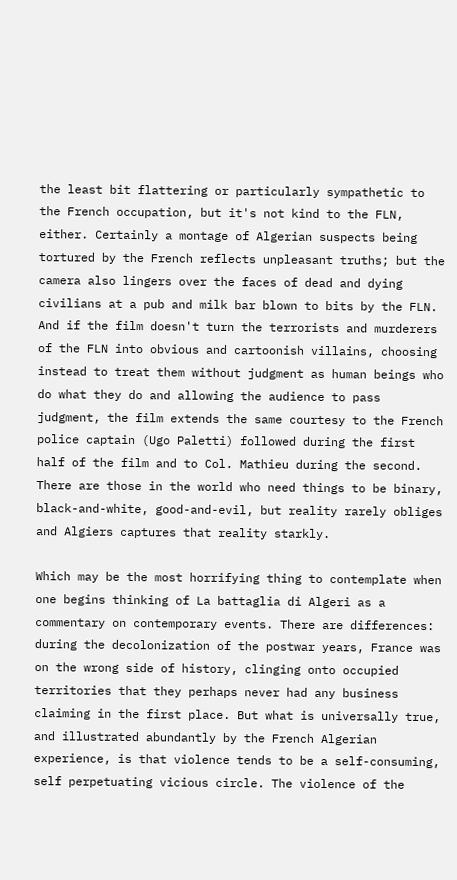the least bit flattering or particularly sympathetic to the French occupation, but it's not kind to the FLN, either. Certainly a montage of Algerian suspects being tortured by the French reflects unpleasant truths; but the camera also lingers over the faces of dead and dying civilians at a pub and milk bar blown to bits by the FLN. And if the film doesn't turn the terrorists and murderers of the FLN into obvious and cartoonish villains, choosing instead to treat them without judgment as human beings who do what they do and allowing the audience to pass judgment, the film extends the same courtesy to the French police captain (Ugo Paletti) followed during the first half of the film and to Col. Mathieu during the second. There are those in the world who need things to be binary, black-and-white, good-and-evil, but reality rarely obliges and Algiers captures that reality starkly.

Which may be the most horrifying thing to contemplate when one begins thinking of La battaglia di Algeri as a commentary on contemporary events. There are differences: during the decolonization of the postwar years, France was on the wrong side of history, clinging onto occupied territories that they perhaps never had any business claiming in the first place. But what is universally true, and illustrated abundantly by the French Algerian experience, is that violence tends to be a self-consuming, self perpetuating vicious circle. The violence of the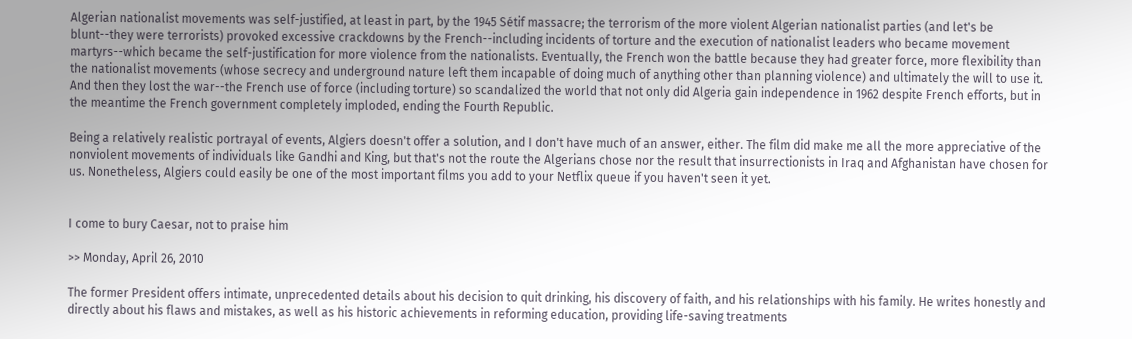Algerian nationalist movements was self-justified, at least in part, by the 1945 Sétif massacre; the terrorism of the more violent Algerian nationalist parties (and let's be blunt--they were terrorists) provoked excessive crackdowns by the French--including incidents of torture and the execution of nationalist leaders who became movement martyrs--which became the self-justification for more violence from the nationalists. Eventually, the French won the battle because they had greater force, more flexibility than the nationalist movements (whose secrecy and underground nature left them incapable of doing much of anything other than planning violence) and ultimately the will to use it. And then they lost the war--the French use of force (including torture) so scandalized the world that not only did Algeria gain independence in 1962 despite French efforts, but in the meantime the French government completely imploded, ending the Fourth Republic.

Being a relatively realistic portrayal of events, Algiers doesn't offer a solution, and I don't have much of an answer, either. The film did make me all the more appreciative of the nonviolent movements of individuals like Gandhi and King, but that's not the route the Algerians chose nor the result that insurrectionists in Iraq and Afghanistan have chosen for us. Nonetheless, Algiers could easily be one of the most important films you add to your Netflix queue if you haven't seen it yet.


I come to bury Caesar, not to praise him

>> Monday, April 26, 2010

The former President offers intimate, unprecedented details about his decision to quit drinking, his discovery of faith, and his relationships with his family. He writes honestly and directly about his flaws and mistakes, as well as his historic achievements in reforming education, providing life-saving treatments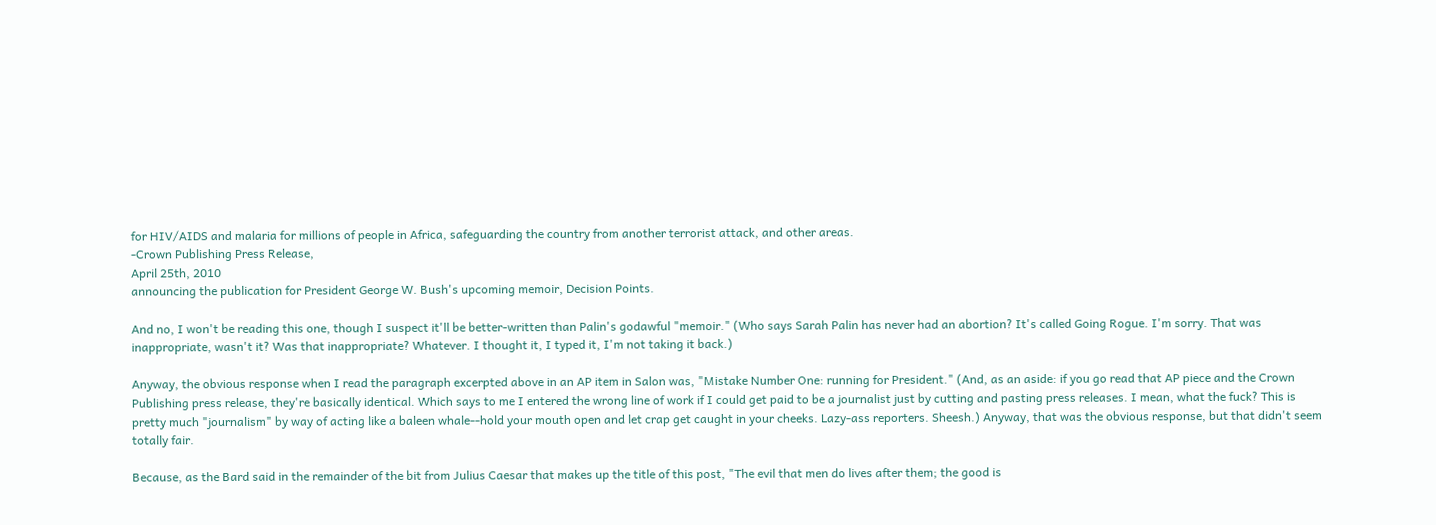for HIV/AIDS and malaria for millions of people in Africa, safeguarding the country from another terrorist attack, and other areas.
-Crown Publishing Press Release,
April 25th, 2010
announcing the publication for President George W. Bush's upcoming memoir, Decision Points.

And no, I won't be reading this one, though I suspect it'll be better-written than Palin's godawful "memoir." (Who says Sarah Palin has never had an abortion? It's called Going Rogue. I'm sorry. That was inappropriate, wasn't it? Was that inappropriate? Whatever. I thought it, I typed it, I'm not taking it back.)

Anyway, the obvious response when I read the paragraph excerpted above in an AP item in Salon was, "Mistake Number One: running for President." (And, as an aside: if you go read that AP piece and the Crown Publishing press release, they're basically identical. Which says to me I entered the wrong line of work if I could get paid to be a journalist just by cutting and pasting press releases. I mean, what the fuck? This is pretty much "journalism" by way of acting like a baleen whale--hold your mouth open and let crap get caught in your cheeks. Lazy-ass reporters. Sheesh.) Anyway, that was the obvious response, but that didn't seem totally fair.

Because, as the Bard said in the remainder of the bit from Julius Caesar that makes up the title of this post, "The evil that men do lives after them; the good is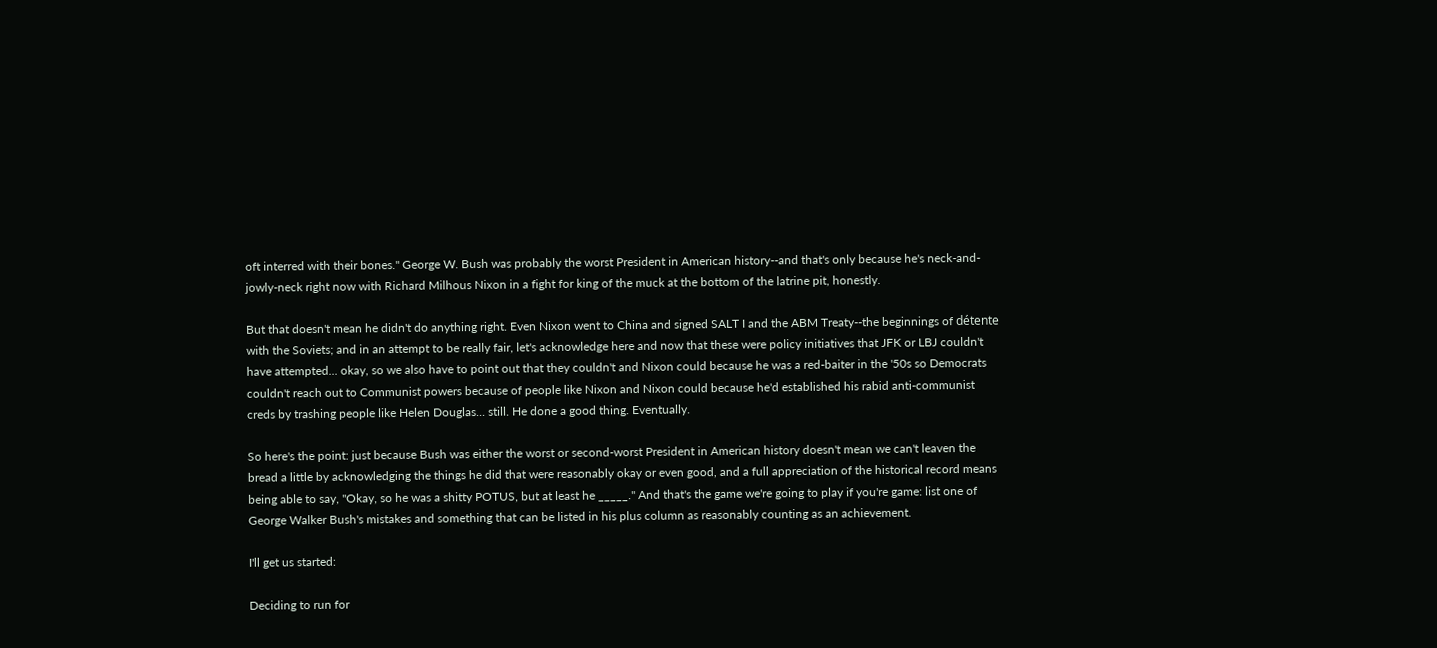oft interred with their bones." George W. Bush was probably the worst President in American history--and that's only because he's neck-and-jowly-neck right now with Richard Milhous Nixon in a fight for king of the muck at the bottom of the latrine pit, honestly.

But that doesn't mean he didn't do anything right. Even Nixon went to China and signed SALT I and the ABM Treaty--the beginnings of détente with the Soviets; and in an attempt to be really fair, let's acknowledge here and now that these were policy initiatives that JFK or LBJ couldn't have attempted... okay, so we also have to point out that they couldn't and Nixon could because he was a red-baiter in the '50s so Democrats couldn't reach out to Communist powers because of people like Nixon and Nixon could because he'd established his rabid anti-communist creds by trashing people like Helen Douglas... still. He done a good thing. Eventually.

So here's the point: just because Bush was either the worst or second-worst President in American history doesn't mean we can't leaven the bread a little by acknowledging the things he did that were reasonably okay or even good, and a full appreciation of the historical record means being able to say, "Okay, so he was a shitty POTUS, but at least he _____." And that's the game we're going to play if you're game: list one of George Walker Bush's mistakes and something that can be listed in his plus column as reasonably counting as an achievement.

I'll get us started:

Deciding to run for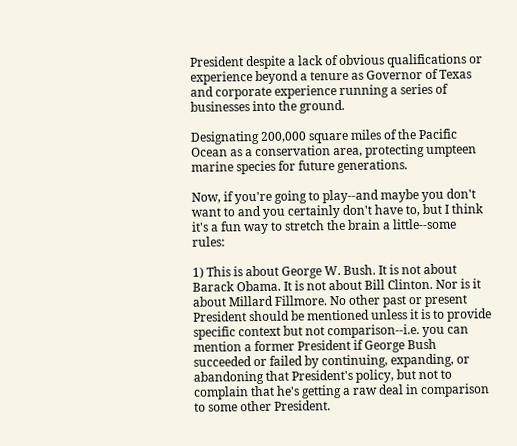President despite a lack of obvious qualifications or experience beyond a tenure as Governor of Texas and corporate experience running a series of businesses into the ground.

Designating 200,000 square miles of the Pacific Ocean as a conservation area, protecting umpteen marine species for future generations.

Now, if you're going to play--and maybe you don't want to and you certainly don't have to, but I think it's a fun way to stretch the brain a little--some rules:

1) This is about George W. Bush. It is not about Barack Obama. It is not about Bill Clinton. Nor is it about Millard Fillmore. No other past or present President should be mentioned unless it is to provide specific context but not comparison--i.e. you can mention a former President if George Bush succeeded or failed by continuing, expanding, or abandoning that President's policy, but not to complain that he's getting a raw deal in comparison to some other President.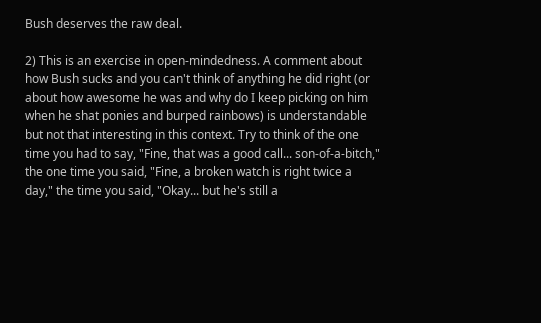Bush deserves the raw deal.

2) This is an exercise in open-mindedness. A comment about how Bush sucks and you can't think of anything he did right (or about how awesome he was and why do I keep picking on him when he shat ponies and burped rainbows) is understandable but not that interesting in this context. Try to think of the one time you had to say, "Fine, that was a good call... son-of-a-bitch," the one time you said, "Fine, a broken watch is right twice a day," the time you said, "Okay... but he's still a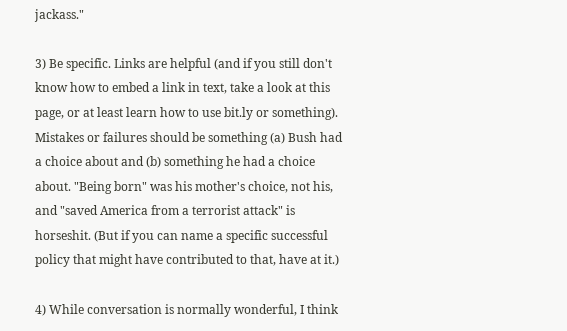jackass."

3) Be specific. Links are helpful (and if you still don't know how to embed a link in text, take a look at this page, or at least learn how to use bit.ly or something). Mistakes or failures should be something (a) Bush had a choice about and (b) something he had a choice about. "Being born" was his mother's choice, not his, and "saved America from a terrorist attack" is horseshit. (But if you can name a specific successful policy that might have contributed to that, have at it.)

4) While conversation is normally wonderful, I think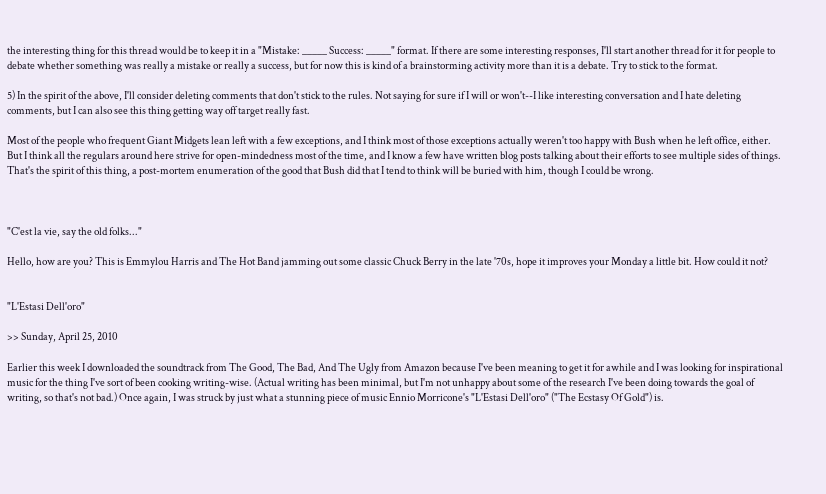the interesting thing for this thread would be to keep it in a "Mistake: _____ Success: _____" format. If there are some interesting responses, I'll start another thread for it for people to debate whether something was really a mistake or really a success, but for now this is kind of a brainstorming activity more than it is a debate. Try to stick to the format.

5) In the spirit of the above, I'll consider deleting comments that don't stick to the rules. Not saying for sure if I will or won't--I like interesting conversation and I hate deleting comments, but I can also see this thing getting way off target really fast.

Most of the people who frequent Giant Midgets lean left with a few exceptions, and I think most of those exceptions actually weren't too happy with Bush when he left office, either. But I think all the regulars around here strive for open-mindedness most of the time, and I know a few have written blog posts talking about their efforts to see multiple sides of things. That's the spirit of this thing, a post-mortem enumeration of the good that Bush did that I tend to think will be buried with him, though I could be wrong.



"C'est la vie, say the old folks..."

Hello, how are you? This is Emmylou Harris and The Hot Band jamming out some classic Chuck Berry in the late '70s, hope it improves your Monday a little bit. How could it not?


"L'Estasi Dell'oro"

>> Sunday, April 25, 2010

Earlier this week I downloaded the soundtrack from The Good, The Bad, And The Ugly from Amazon because I've been meaning to get it for awhile and I was looking for inspirational music for the thing I've sort of been cooking writing-wise. (Actual writing has been minimal, but I'm not unhappy about some of the research I've been doing towards the goal of writing, so that's not bad.) Once again, I was struck by just what a stunning piece of music Ennio Morricone's "L'Estasi Dell'oro" ("The Ecstasy Of Gold") is.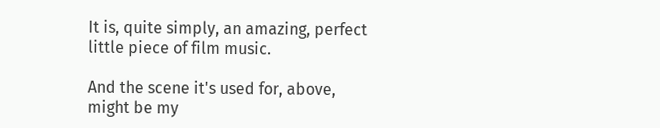It is, quite simply, an amazing, perfect little piece of film music.

And the scene it's used for, above, might be my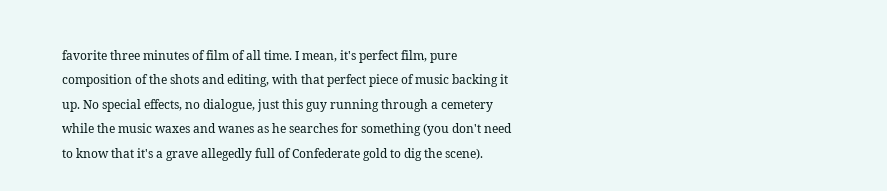favorite three minutes of film of all time. I mean, it's perfect film, pure composition of the shots and editing, with that perfect piece of music backing it up. No special effects, no dialogue, just this guy running through a cemetery while the music waxes and wanes as he searches for something (you don't need to know that it's a grave allegedly full of Confederate gold to dig the scene).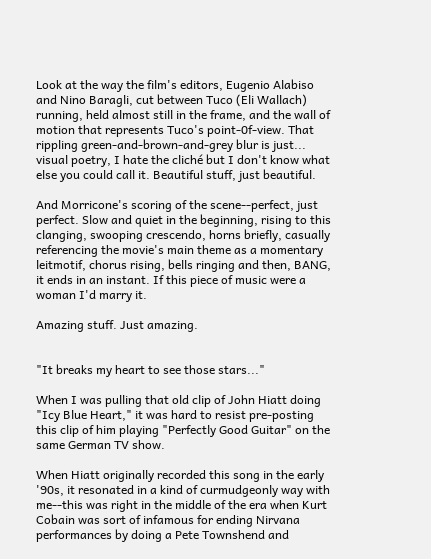Look at the way the film's editors, Eugenio Alabiso and Nino Baragli, cut between Tuco (Eli Wallach) running, held almost still in the frame, and the wall of motion that represents Tuco's point-0f-view. That rippling green-and-brown-and-grey blur is just... visual poetry, I hate the cliché but I don't know what else you could call it. Beautiful stuff, just beautiful.

And Morricone's scoring of the scene--perfect, just perfect. Slow and quiet in the beginning, rising to this clanging, swooping crescendo, horns briefly, casually referencing the movie's main theme as a momentary leitmotif, chorus rising, bells ringing and then, BANG, it ends in an instant. If this piece of music were a woman I'd marry it.

Amazing stuff. Just amazing.


"It breaks my heart to see those stars..."

When I was pulling that old clip of John Hiatt doing "Icy Blue Heart," it was hard to resist pre-posting this clip of him playing "Perfectly Good Guitar" on the same German TV show.

When Hiatt originally recorded this song in the early '90s, it resonated in a kind of curmudgeonly way with me--this was right in the middle of the era when Kurt Cobain was sort of infamous for ending Nirvana performances by doing a Pete Townshend and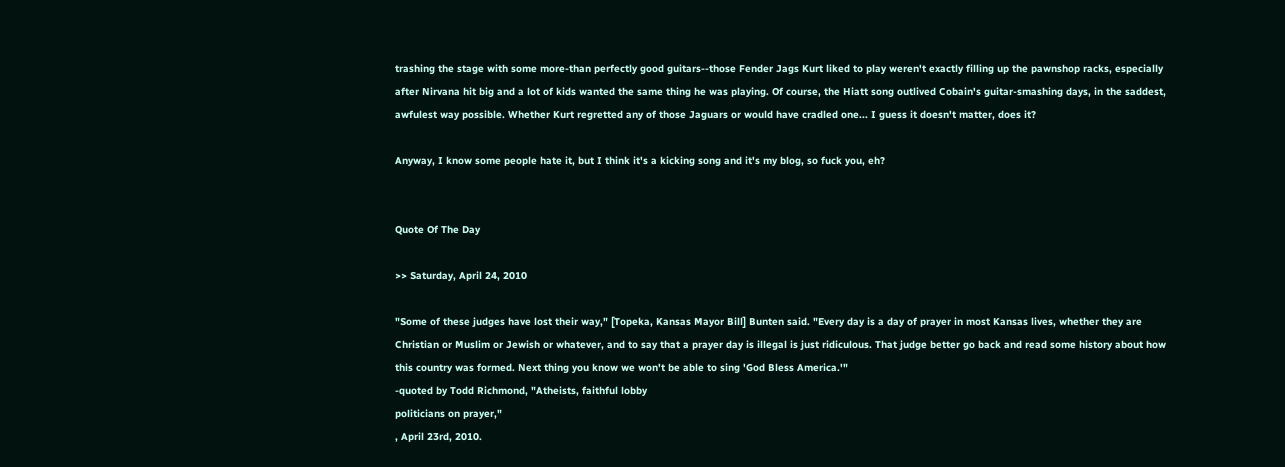trashing the stage with some more-than perfectly good guitars--those Fender Jags Kurt liked to play weren't exactly filling up the pawnshop racks, especially after Nirvana hit big and a lot of kids wanted the same thing he was playing. Of course, the Hiatt song outlived Cobain's guitar-smashing days, in the saddest, awfulest way possible. Whether Kurt regretted any of those Jaguars or would have cradled one... I guess it doesn't matter, does it?

Anyway, I know some people hate it, but I think it's a kicking song and it's my blog, so fuck you, eh?


Quote Of The Day

>> Saturday, April 24, 2010

"Some of these judges have lost their way," [Topeka, Kansas Mayor Bill] Bunten said. "Every day is a day of prayer in most Kansas lives, whether they are Christian or Muslim or Jewish or whatever, and to say that a prayer day is illegal is just ridiculous. That judge better go back and read some history about how this country was formed. Next thing you know we won't be able to sing 'God Bless America.'"
-quoted by Todd Richmond, "Atheists, faithful lobby
politicians on prayer,"
, April 23rd, 2010.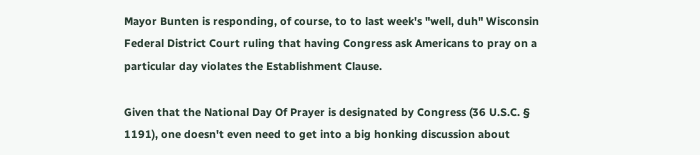Mayor Bunten is responding, of course, to to last week's "well, duh" Wisconsin Federal District Court ruling that having Congress ask Americans to pray on a particular day violates the Establishment Clause.

Given that the National Day Of Prayer is designated by Congress (36 U.S.C. § 1191), one doesn't even need to get into a big honking discussion about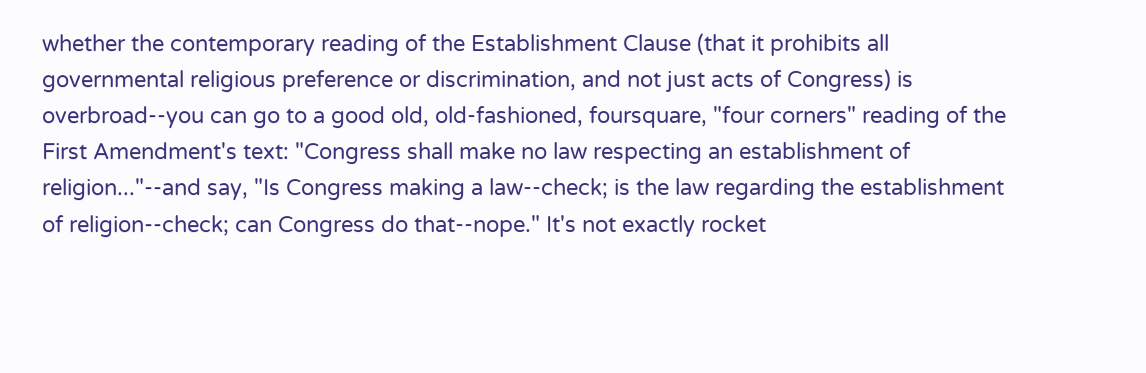whether the contemporary reading of the Establishment Clause (that it prohibits all governmental religious preference or discrimination, and not just acts of Congress) is overbroad--you can go to a good old, old-fashioned, foursquare, "four corners" reading of the First Amendment's text: "Congress shall make no law respecting an establishment of religion..."--and say, "Is Congress making a law--check; is the law regarding the establishment of religion--check; can Congress do that--nope." It's not exactly rocket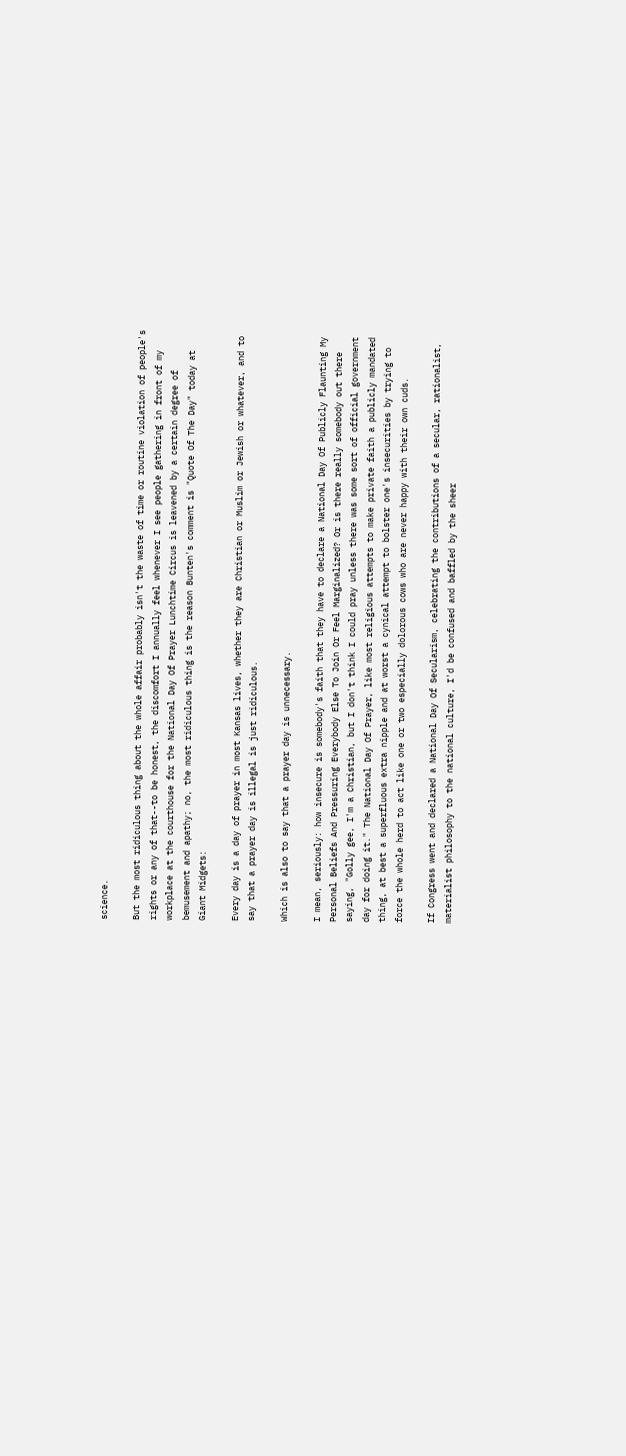science.

But the most ridiculous thing about the whole affair probably isn't the waste of time or routine violation of people's rights or any of that--to be honest, the discomfort I annually feel whenever I see people gathering in front of my workplace at the courthouse for the National Day Of Prayer Lunchtime Circus is leavened by a certain degree of bemusement and apathy; no, the most ridiculous thing is the reason Bunten's comment is "Quote Of The Day" today at Giant Midgets:

Every day is a day of prayer in most Kansas lives, whether they are Christian or Muslim or Jewish or whatever, and to say that a prayer day is illegal is just ridiculous.

Which is also to say that a prayer day is unnecessary.

I mean, seriously: how insecure is somebody's faith that they have to declare a National Day Of Publicly Flaunting My Personal Beliefs And Pressuring Everybody Else To Join Or Feel Marginalized? Or is there really somebody out there saying, "Golly gee, I'm a Christian, but I don't think I could pray unless there was some sort of official government day for doing it." The National Day Of Prayer, like most religious attempts to make private faith a publicly mandated thing, at best a superfluous extra nipple and at worst a cynical attempt to bolster one's insecurities by trying to force the whole herd to act like one or two especially dolorous cows who are never happy with their own cuds.

If Congress went and declared a National Day Of Secularism, celebrating the contributions of a secular, rationalist, materialist philosophy to the national culture, I'd be confused and baffled by the sheer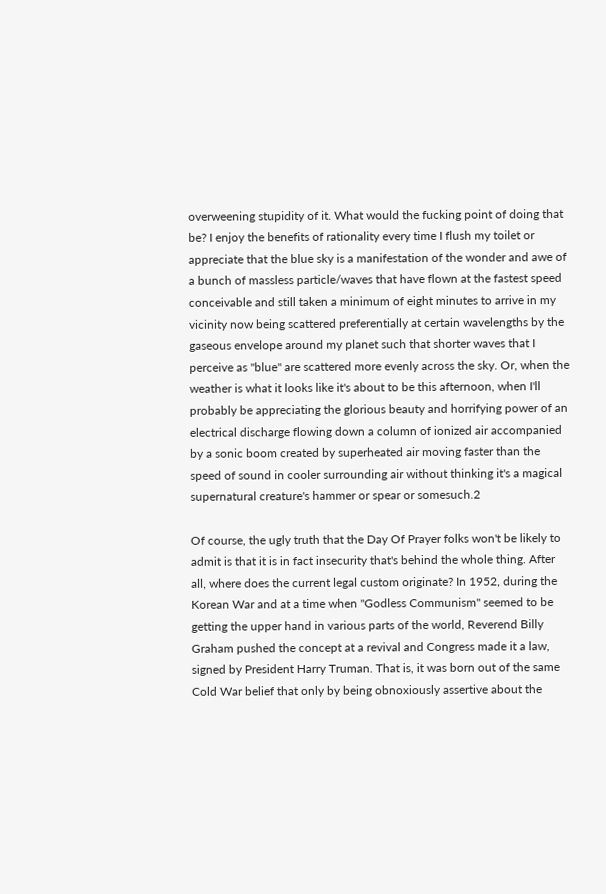overweening stupidity of it. What would the fucking point of doing that be? I enjoy the benefits of rationality every time I flush my toilet or appreciate that the blue sky is a manifestation of the wonder and awe of a bunch of massless particle/waves that have flown at the fastest speed conceivable and still taken a minimum of eight minutes to arrive in my vicinity now being scattered preferentially at certain wavelengths by the gaseous envelope around my planet such that shorter waves that I perceive as "blue" are scattered more evenly across the sky. Or, when the weather is what it looks like it's about to be this afternoon, when I'll probably be appreciating the glorious beauty and horrifying power of an electrical discharge flowing down a column of ionized air accompanied by a sonic boom created by superheated air moving faster than the speed of sound in cooler surrounding air without thinking it's a magical supernatural creature's hammer or spear or somesuch.2

Of course, the ugly truth that the Day Of Prayer folks won't be likely to admit is that it is in fact insecurity that's behind the whole thing. After all, where does the current legal custom originate? In 1952, during the Korean War and at a time when "Godless Communism" seemed to be getting the upper hand in various parts of the world, Reverend Billy Graham pushed the concept at a revival and Congress made it a law, signed by President Harry Truman. That is, it was born out of the same Cold War belief that only by being obnoxiously assertive about the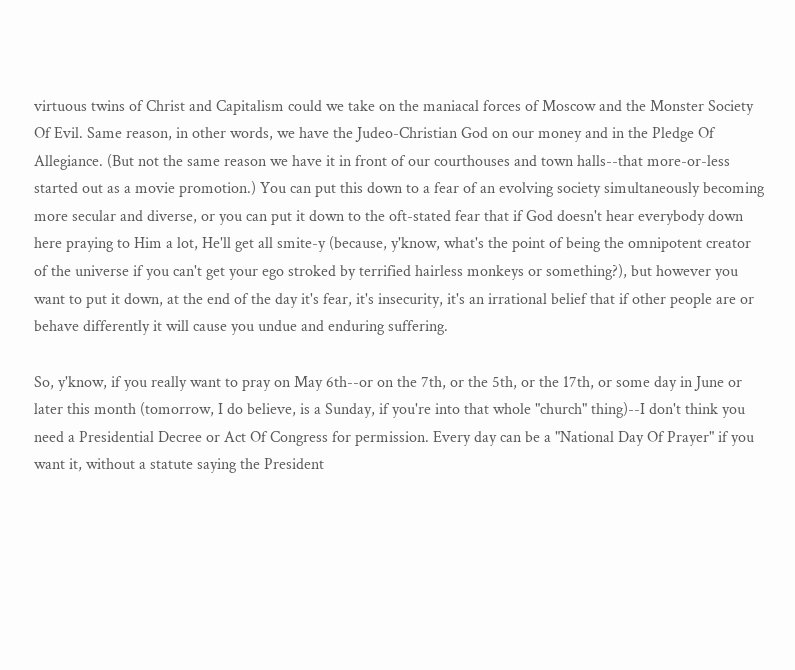virtuous twins of Christ and Capitalism could we take on the maniacal forces of Moscow and the Monster Society Of Evil. Same reason, in other words, we have the Judeo-Christian God on our money and in the Pledge Of Allegiance. (But not the same reason we have it in front of our courthouses and town halls--that more-or-less started out as a movie promotion.) You can put this down to a fear of an evolving society simultaneously becoming more secular and diverse, or you can put it down to the oft-stated fear that if God doesn't hear everybody down here praying to Him a lot, He'll get all smite-y (because, y'know, what's the point of being the omnipotent creator of the universe if you can't get your ego stroked by terrified hairless monkeys or something?), but however you want to put it down, at the end of the day it's fear, it's insecurity, it's an irrational belief that if other people are or behave differently it will cause you undue and enduring suffering.

So, y'know, if you really want to pray on May 6th--or on the 7th, or the 5th, or the 17th, or some day in June or later this month (tomorrow, I do believe, is a Sunday, if you're into that whole "church" thing)--I don't think you need a Presidential Decree or Act Of Congress for permission. Every day can be a "National Day Of Prayer" if you want it, without a statute saying the President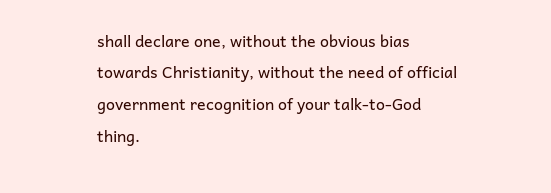shall declare one, without the obvious bias towards Christianity, without the need of official government recognition of your talk-to-God thing.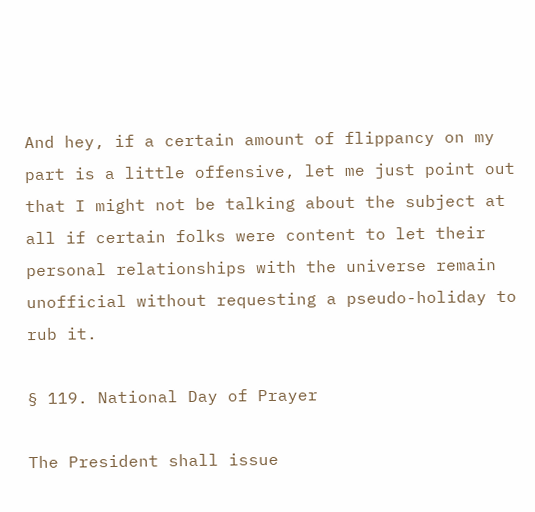And hey, if a certain amount of flippancy on my part is a little offensive, let me just point out that I might not be talking about the subject at all if certain folks were content to let their personal relationships with the universe remain unofficial without requesting a pseudo-holiday to rub it.

§ 119. National Day of Prayer

The President shall issue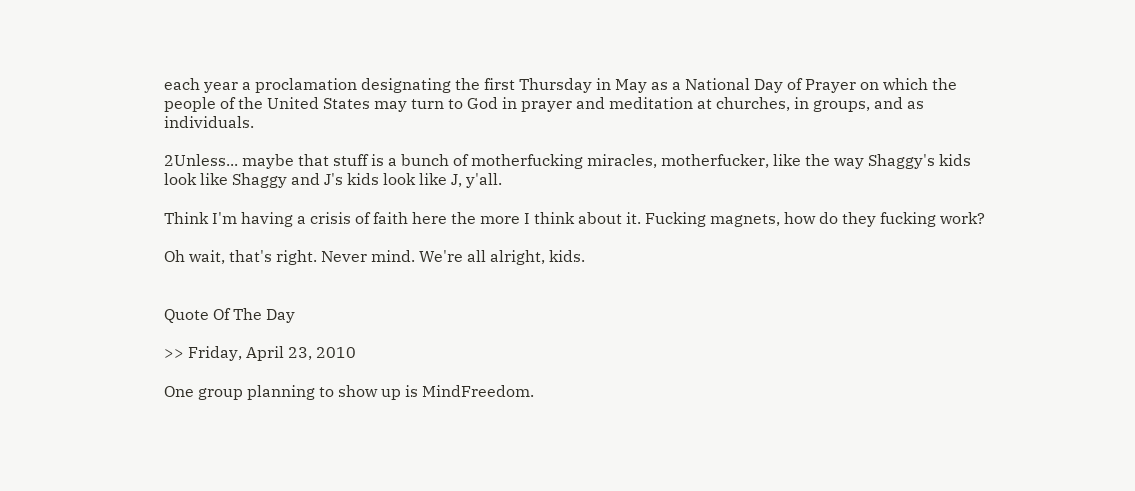each year a proclamation designating the first Thursday in May as a National Day of Prayer on which the people of the United States may turn to God in prayer and meditation at churches, in groups, and as individuals.

2Unless... maybe that stuff is a bunch of motherfucking miracles, motherfucker, like the way Shaggy's kids look like Shaggy and J's kids look like J, y'all.

Think I'm having a crisis of faith here the more I think about it. Fucking magnets, how do they fucking work?

Oh wait, that's right. Never mind. We're all alright, kids.


Quote Of The Day

>> Friday, April 23, 2010

One group planning to show up is MindFreedom.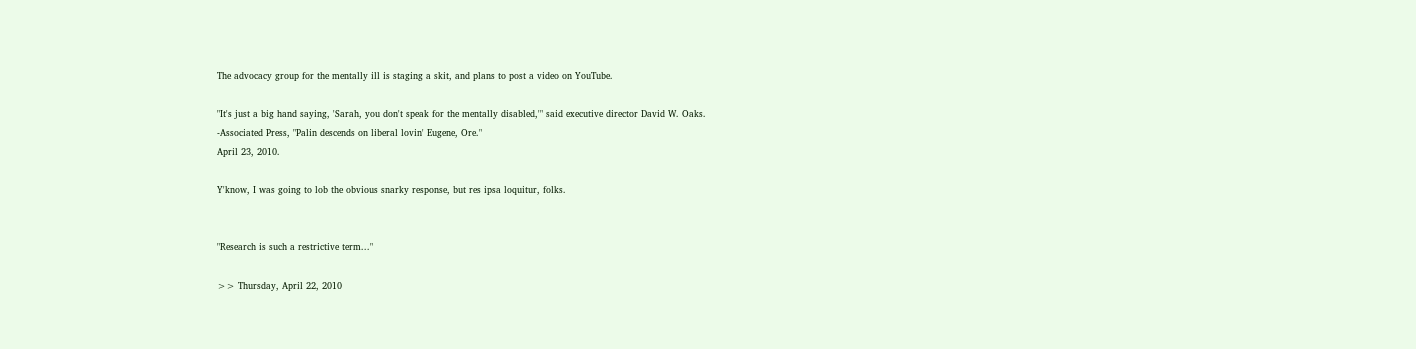The advocacy group for the mentally ill is staging a skit, and plans to post a video on YouTube.

"It's just a big hand saying, 'Sarah, you don't speak for the mentally disabled,'" said executive director David W. Oaks.
-Associated Press, "Palin descends on liberal lovin' Eugene, Ore."
April 23, 2010.

Y'know, I was going to lob the obvious snarky response, but res ipsa loquitur, folks.


"Research is such a restrictive term..."

>> Thursday, April 22, 2010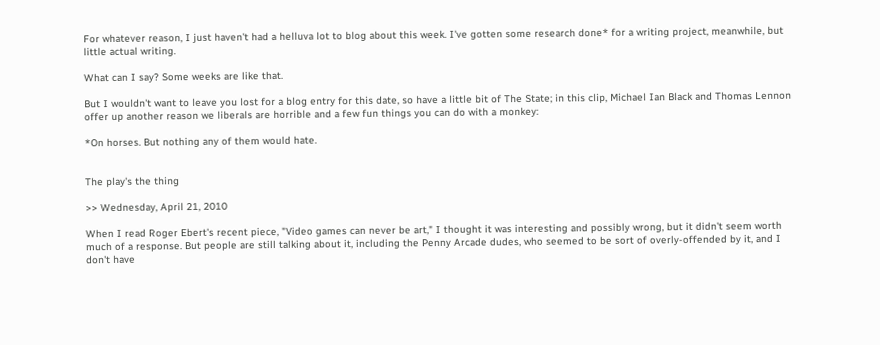For whatever reason, I just haven't had a helluva lot to blog about this week. I've gotten some research done* for a writing project, meanwhile, but little actual writing.

What can I say? Some weeks are like that.

But I wouldn't want to leave you lost for a blog entry for this date, so have a little bit of The State; in this clip, Michael Ian Black and Thomas Lennon offer up another reason we liberals are horrible and a few fun things you can do with a monkey:

*On horses. But nothing any of them would hate.


The play's the thing

>> Wednesday, April 21, 2010

When I read Roger Ebert's recent piece, "Video games can never be art," I thought it was interesting and possibly wrong, but it didn't seem worth much of a response. But people are still talking about it, including the Penny Arcade dudes, who seemed to be sort of overly-offended by it, and I don't have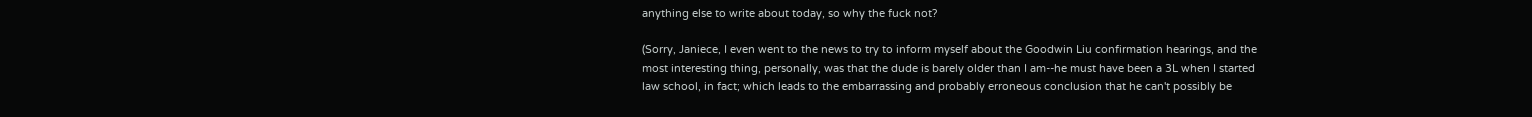anything else to write about today, so why the fuck not?

(Sorry, Janiece, I even went to the news to try to inform myself about the Goodwin Liu confirmation hearings, and the most interesting thing, personally, was that the dude is barely older than I am--he must have been a 3L when I started law school, in fact; which leads to the embarrassing and probably erroneous conclusion that he can't possibly be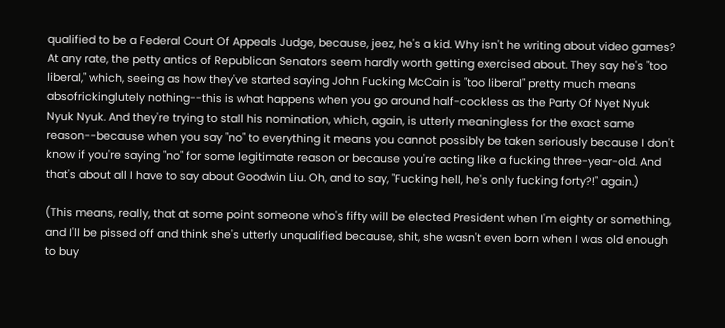qualified to be a Federal Court Of Appeals Judge, because, jeez, he's a kid. Why isn't he writing about video games? At any rate, the petty antics of Republican Senators seem hardly worth getting exercised about. They say he's "too liberal," which, seeing as how they've started saying John Fucking McCain is "too liberal" pretty much means absofrickinglutely nothing--this is what happens when you go around half-cockless as the Party Of Nyet Nyuk Nyuk Nyuk. And they're trying to stall his nomination, which, again, is utterly meaningless for the exact same reason--because when you say "no" to everything it means you cannot possibly be taken seriously because I don't know if you're saying "no" for some legitimate reason or because you're acting like a fucking three-year-old. And that's about all I have to say about Goodwin Liu. Oh, and to say, "Fucking hell, he's only fucking forty?!" again.)

(This means, really, that at some point someone who's fifty will be elected President when I'm eighty or something, and I'll be pissed off and think she's utterly unqualified because, shit, she wasn't even born when I was old enough to buy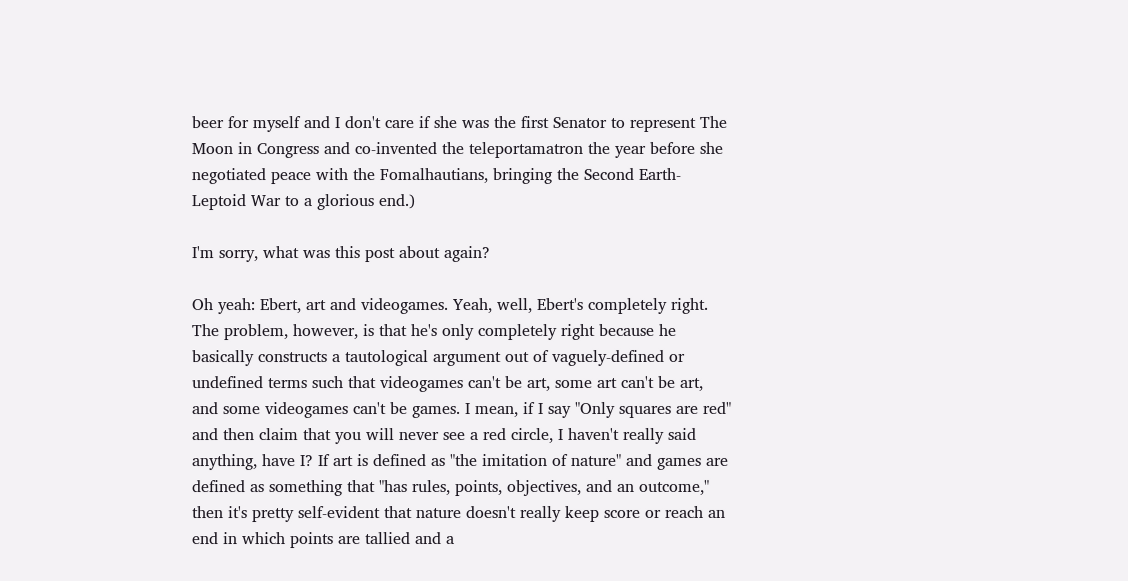beer for myself and I don't care if she was the first Senator to represent The Moon in Congress and co-invented the teleportamatron the year before she negotiated peace with the Fomalhautians, bringing the Second Earth-Leptoid War to a glorious end.)

I'm sorry, what was this post about again?

Oh yeah: Ebert, art and videogames. Yeah, well, Ebert's completely right. The problem, however, is that he's only completely right because he basically constructs a tautological argument out of vaguely-defined or undefined terms such that videogames can't be art, some art can't be art, and some videogames can't be games. I mean, if I say "Only squares are red" and then claim that you will never see a red circle, I haven't really said anything, have I? If art is defined as "the imitation of nature" and games are defined as something that "has rules, points, objectives, and an outcome," then it's pretty self-evident that nature doesn't really keep score or reach an end in which points are tallied and a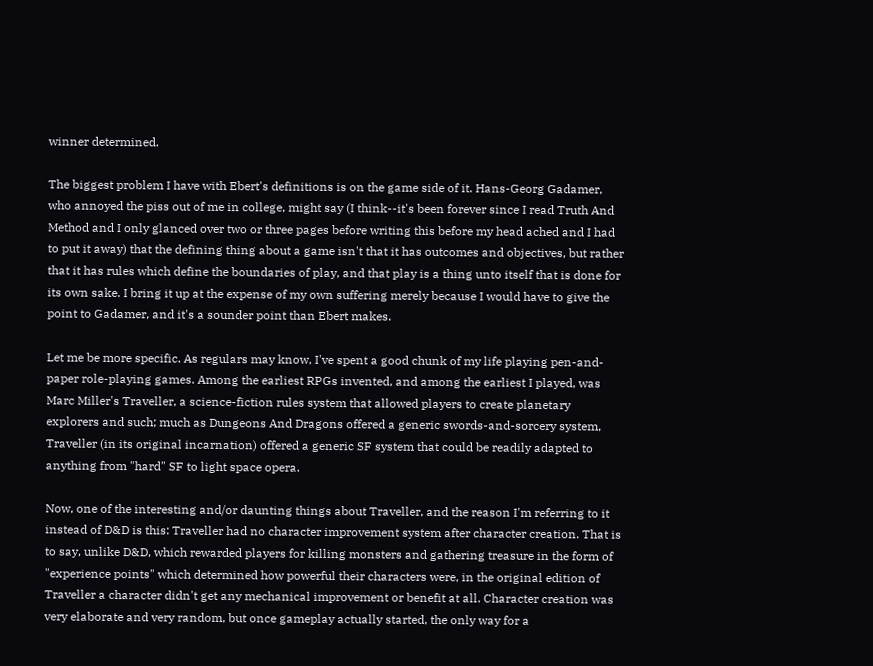winner determined.

The biggest problem I have with Ebert's definitions is on the game side of it. Hans-Georg Gadamer, who annoyed the piss out of me in college, might say (I think--it's been forever since I read Truth And Method and I only glanced over two or three pages before writing this before my head ached and I had to put it away) that the defining thing about a game isn't that it has outcomes and objectives, but rather that it has rules which define the boundaries of play, and that play is a thing unto itself that is done for its own sake. I bring it up at the expense of my own suffering merely because I would have to give the point to Gadamer, and it's a sounder point than Ebert makes.

Let me be more specific. As regulars may know, I've spent a good chunk of my life playing pen-and-paper role-playing games. Among the earliest RPGs invented, and among the earliest I played, was Marc Miller's Traveller, a science-fiction rules system that allowed players to create planetary explorers and such; much as Dungeons And Dragons offered a generic swords-and-sorcery system, Traveller (in its original incarnation) offered a generic SF system that could be readily adapted to anything from "hard" SF to light space opera.

Now, one of the interesting and/or daunting things about Traveller, and the reason I'm referring to it instead of D&D is this: Traveller had no character improvement system after character creation. That is to say, unlike D&D, which rewarded players for killing monsters and gathering treasure in the form of "experience points" which determined how powerful their characters were, in the original edition of Traveller a character didn't get any mechanical improvement or benefit at all. Character creation was very elaborate and very random, but once gameplay actually started, the only way for a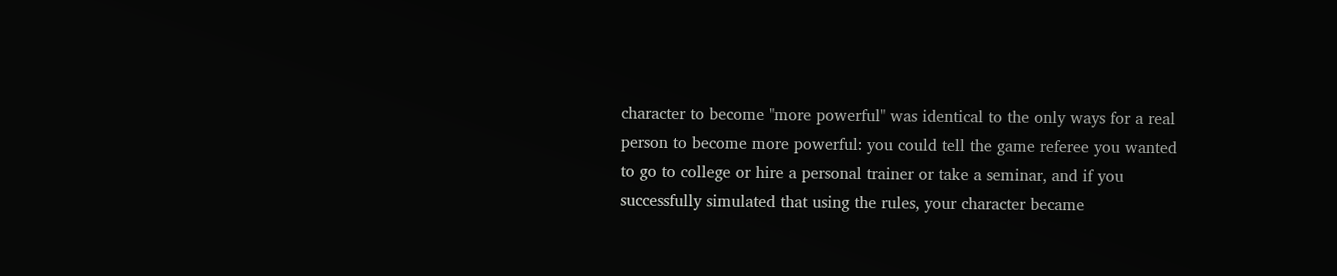character to become "more powerful" was identical to the only ways for a real person to become more powerful: you could tell the game referee you wanted to go to college or hire a personal trainer or take a seminar, and if you successfully simulated that using the rules, your character became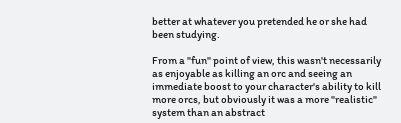better at whatever you pretended he or she had been studying.

From a "fun" point of view, this wasn't necessarily as enjoyable as killing an orc and seeing an immediate boost to your character's ability to kill more orcs, but obviously it was a more "realistic" system than an abstract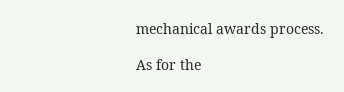mechanical awards process.

As for the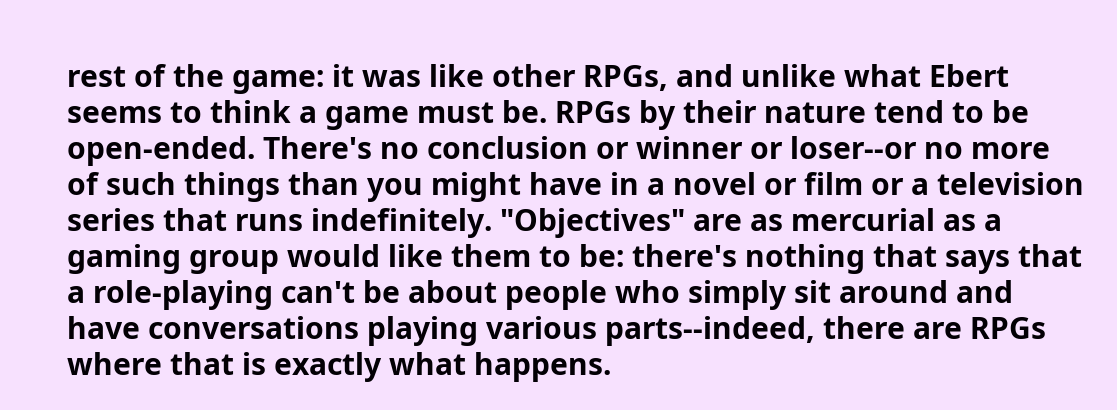rest of the game: it was like other RPGs, and unlike what Ebert seems to think a game must be. RPGs by their nature tend to be open-ended. There's no conclusion or winner or loser--or no more of such things than you might have in a novel or film or a television series that runs indefinitely. "Objectives" are as mercurial as a gaming group would like them to be: there's nothing that says that a role-playing can't be about people who simply sit around and have conversations playing various parts--indeed, there are RPGs where that is exactly what happens.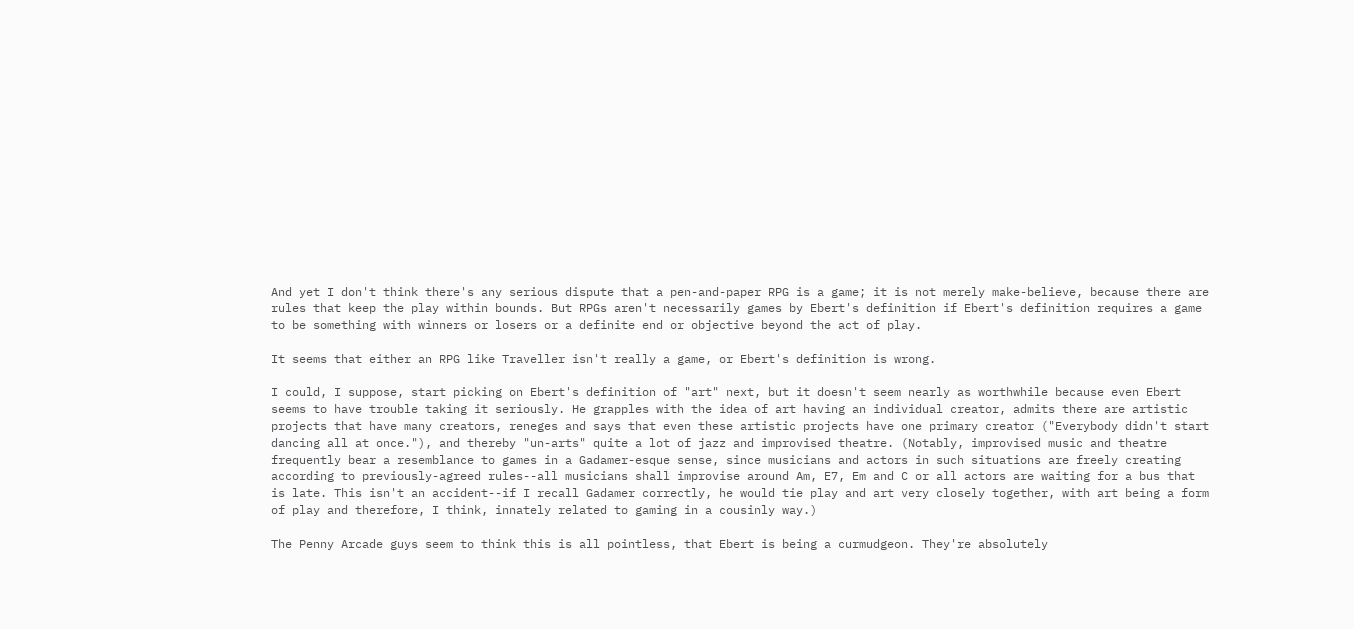And yet I don't think there's any serious dispute that a pen-and-paper RPG is a game; it is not merely make-believe, because there are rules that keep the play within bounds. But RPGs aren't necessarily games by Ebert's definition if Ebert's definition requires a game to be something with winners or losers or a definite end or objective beyond the act of play.

It seems that either an RPG like Traveller isn't really a game, or Ebert's definition is wrong.

I could, I suppose, start picking on Ebert's definition of "art" next, but it doesn't seem nearly as worthwhile because even Ebert seems to have trouble taking it seriously. He grapples with the idea of art having an individual creator, admits there are artistic projects that have many creators, reneges and says that even these artistic projects have one primary creator ("Everybody didn't start dancing all at once."), and thereby "un-arts" quite a lot of jazz and improvised theatre. (Notably, improvised music and theatre frequently bear a resemblance to games in a Gadamer-esque sense, since musicians and actors in such situations are freely creating according to previously-agreed rules--all musicians shall improvise around Am, E7, Em and C or all actors are waiting for a bus that is late. This isn't an accident--if I recall Gadamer correctly, he would tie play and art very closely together, with art being a form of play and therefore, I think, innately related to gaming in a cousinly way.)

The Penny Arcade guys seem to think this is all pointless, that Ebert is being a curmudgeon. They're absolutely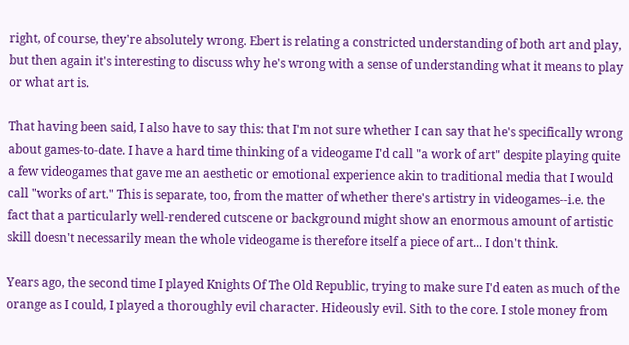right, of course, they're absolutely wrong. Ebert is relating a constricted understanding of both art and play, but then again it's interesting to discuss why he's wrong with a sense of understanding what it means to play or what art is.

That having been said, I also have to say this: that I'm not sure whether I can say that he's specifically wrong about games-to-date. I have a hard time thinking of a videogame I'd call "a work of art" despite playing quite a few videogames that gave me an aesthetic or emotional experience akin to traditional media that I would call "works of art." This is separate, too, from the matter of whether there's artistry in videogames--i.e. the fact that a particularly well-rendered cutscene or background might show an enormous amount of artistic skill doesn't necessarily mean the whole videogame is therefore itself a piece of art... I don't think.

Years ago, the second time I played Knights Of The Old Republic, trying to make sure I'd eaten as much of the orange as I could, I played a thoroughly evil character. Hideously evil. Sith to the core. I stole money from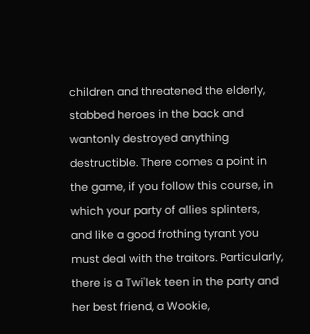children and threatened the elderly, stabbed heroes in the back and wantonly destroyed anything destructible. There comes a point in the game, if you follow this course, in which your party of allies splinters, and like a good frothing tyrant you must deal with the traitors. Particularly, there is a Twi'lek teen in the party and her best friend, a Wookie,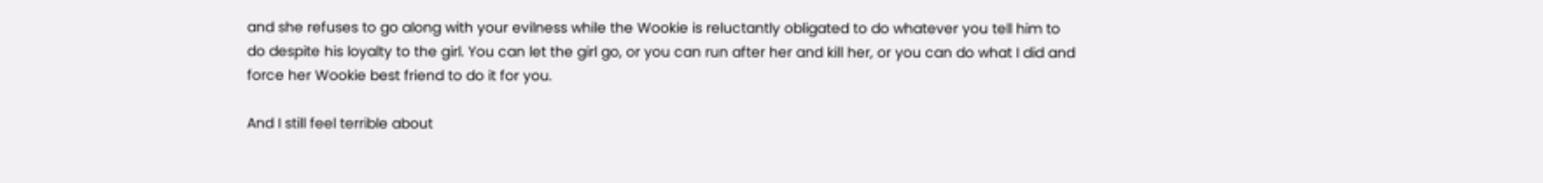and she refuses to go along with your evilness while the Wookie is reluctantly obligated to do whatever you tell him to do despite his loyalty to the girl. You can let the girl go, or you can run after her and kill her, or you can do what I did and force her Wookie best friend to do it for you.

And I still feel terrible about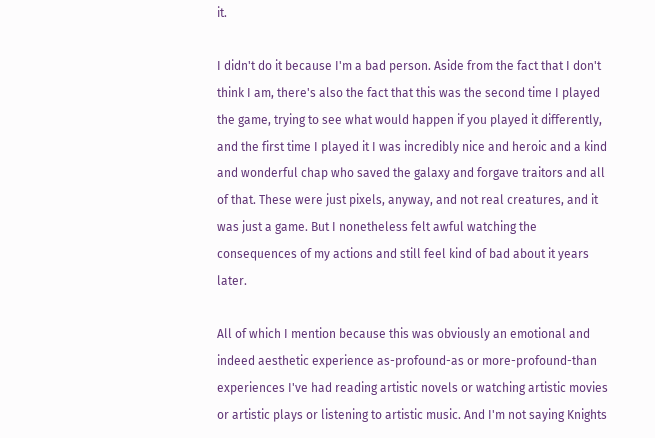it.

I didn't do it because I'm a bad person. Aside from the fact that I don't think I am, there's also the fact that this was the second time I played the game, trying to see what would happen if you played it differently, and the first time I played it I was incredibly nice and heroic and a kind and wonderful chap who saved the galaxy and forgave traitors and all of that. These were just pixels, anyway, and not real creatures, and it was just a game. But I nonetheless felt awful watching the consequences of my actions and still feel kind of bad about it years later.

All of which I mention because this was obviously an emotional and indeed aesthetic experience as-profound-as or more-profound-than experiences I've had reading artistic novels or watching artistic movies or artistic plays or listening to artistic music. And I'm not saying Knights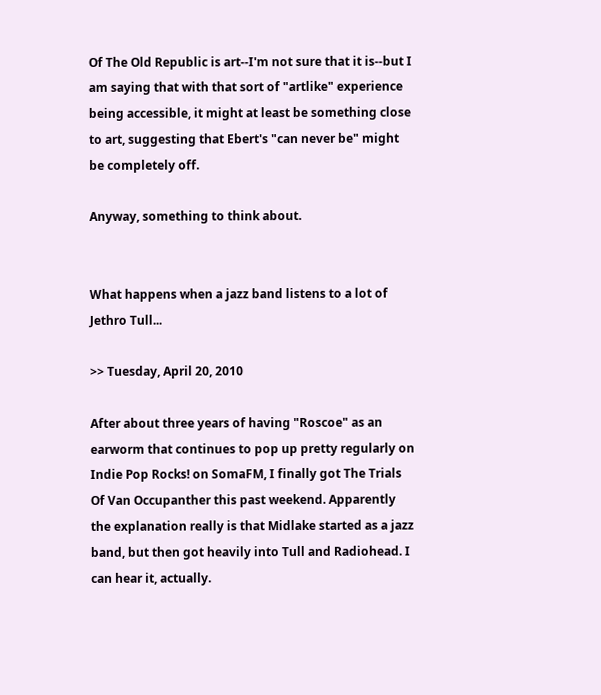Of The Old Republic is art--I'm not sure that it is--but I am saying that with that sort of "artlike" experience being accessible, it might at least be something close to art, suggesting that Ebert's "can never be" might be completely off.

Anyway, something to think about.


What happens when a jazz band listens to a lot of Jethro Tull...

>> Tuesday, April 20, 2010

After about three years of having "Roscoe" as an earworm that continues to pop up pretty regularly on Indie Pop Rocks! on SomaFM, I finally got The Trials Of Van Occupanther this past weekend. Apparently the explanation really is that Midlake started as a jazz band, but then got heavily into Tull and Radiohead. I can hear it, actually.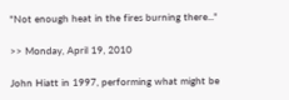"Not enough heat in the fires burning there..."

>> Monday, April 19, 2010

John Hiatt in 1997, performing what might be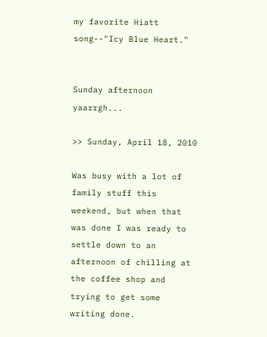my favorite Hiatt song--"Icy Blue Heart."


Sunday afternoon yaarrgh...

>> Sunday, April 18, 2010

Was busy with a lot of family stuff this weekend, but when that was done I was ready to settle down to an afternoon of chilling at the coffee shop and trying to get some writing done.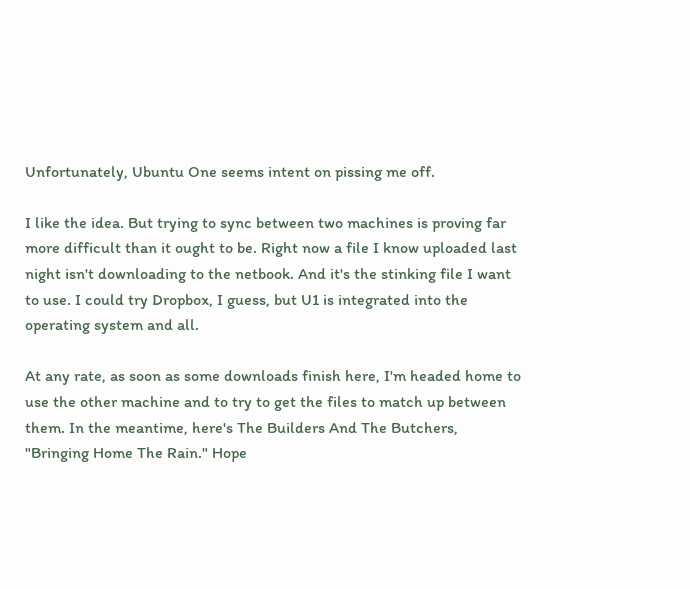Unfortunately, Ubuntu One seems intent on pissing me off.

I like the idea. But trying to sync between two machines is proving far more difficult than it ought to be. Right now a file I know uploaded last night isn't downloading to the netbook. And it's the stinking file I want to use. I could try Dropbox, I guess, but U1 is integrated into the operating system and all.

At any rate, as soon as some downloads finish here, I'm headed home to use the other machine and to try to get the files to match up between them. In the meantime, here's The Builders And The Butchers, "Bringing Home The Rain." Hope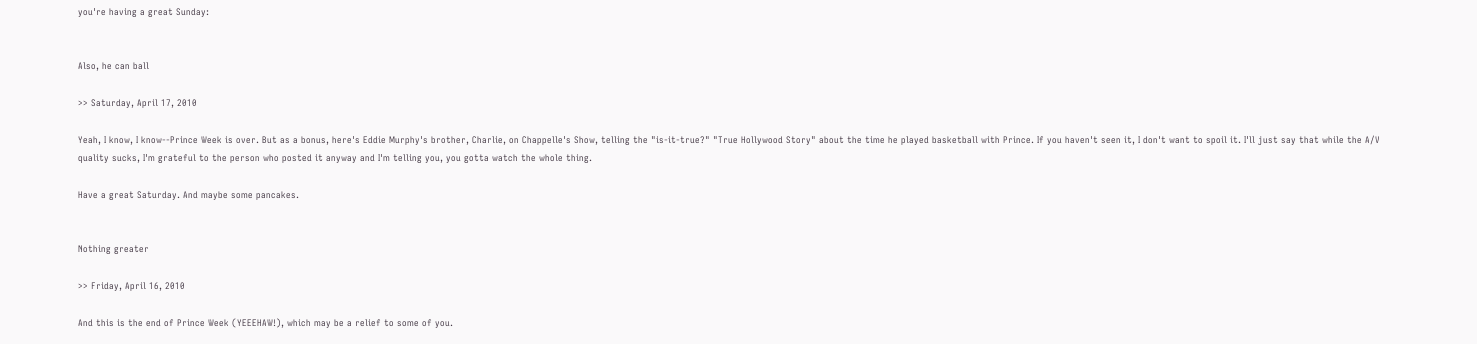you're having a great Sunday:


Also, he can ball

>> Saturday, April 17, 2010

Yeah, I know, I know--Prince Week is over. But as a bonus, here's Eddie Murphy's brother, Charlie, on Chappelle's Show, telling the "is-it-true?" "True Hollywood Story" about the time he played basketball with Prince. If you haven't seen it, I don't want to spoil it. I'll just say that while the A/V quality sucks, I'm grateful to the person who posted it anyway and I'm telling you, you gotta watch the whole thing.

Have a great Saturday. And maybe some pancakes.


Nothing greater

>> Friday, April 16, 2010

And this is the end of Prince Week (YEEEHAW!), which may be a relief to some of you.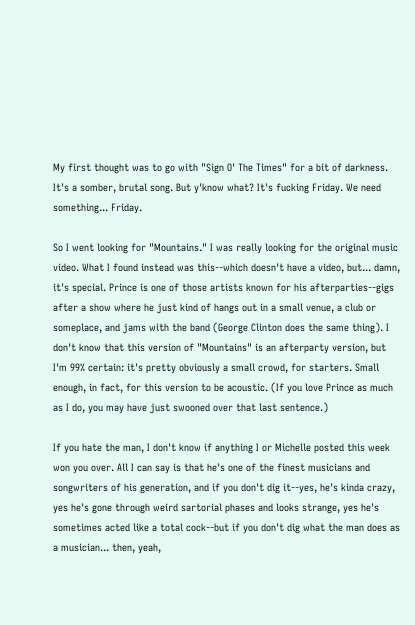My first thought was to go with "Sign O' The Times" for a bit of darkness. It's a somber, brutal song. But y'know what? It's fucking Friday. We need something... Friday.

So I went looking for "Mountains." I was really looking for the original music video. What I found instead was this--which doesn't have a video, but... damn, it's special. Prince is one of those artists known for his afterparties--gigs after a show where he just kind of hangs out in a small venue, a club or someplace, and jams with the band (George Clinton does the same thing). I don't know that this version of "Mountains" is an afterparty version, but I'm 99% certain: it's pretty obviously a small crowd, for starters. Small enough, in fact, for this version to be acoustic. (If you love Prince as much as I do, you may have just swooned over that last sentence.)

If you hate the man, I don't know if anything I or Michelle posted this week won you over. All I can say is that he's one of the finest musicians and songwriters of his generation, and if you don't dig it--yes, he's kinda crazy, yes he's gone through weird sartorial phases and looks strange, yes he's sometimes acted like a total cock--but if you don't dig what the man does as a musician... then, yeah,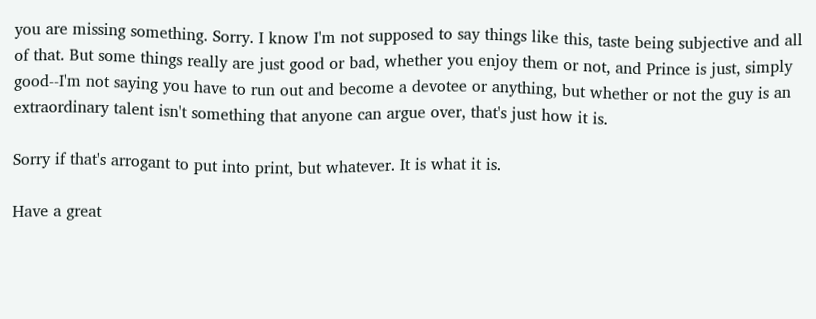you are missing something. Sorry. I know I'm not supposed to say things like this, taste being subjective and all of that. But some things really are just good or bad, whether you enjoy them or not, and Prince is just, simply good--I'm not saying you have to run out and become a devotee or anything, but whether or not the guy is an extraordinary talent isn't something that anyone can argue over, that's just how it is.

Sorry if that's arrogant to put into print, but whatever. It is what it is.

Have a great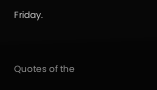Friday.


Quotes of the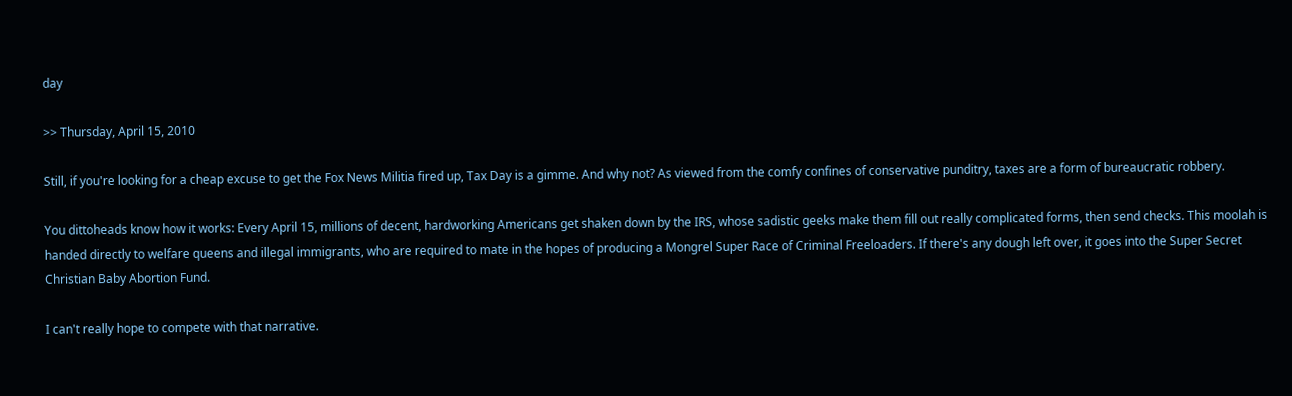day

>> Thursday, April 15, 2010

Still, if you're looking for a cheap excuse to get the Fox News Militia fired up, Tax Day is a gimme. And why not? As viewed from the comfy confines of conservative punditry, taxes are a form of bureaucratic robbery.

You dittoheads know how it works: Every April 15, millions of decent, hardworking Americans get shaken down by the IRS, whose sadistic geeks make them fill out really complicated forms, then send checks. This moolah is handed directly to welfare queens and illegal immigrants, who are required to mate in the hopes of producing a Mongrel Super Race of Criminal Freeloaders. If there's any dough left over, it goes into the Super Secret Christian Baby Abortion Fund.

I can't really hope to compete with that narrative.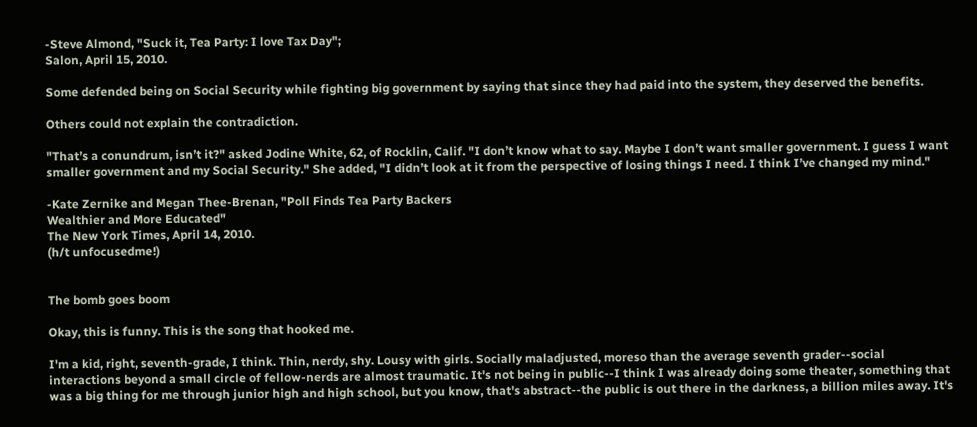-Steve Almond, "Suck it, Tea Party: I love Tax Day";
Salon, April 15, 2010.

Some defended being on Social Security while fighting big government by saying that since they had paid into the system, they deserved the benefits.

Others could not explain the contradiction.

"That’s a conundrum, isn’t it?" asked Jodine White, 62, of Rocklin, Calif. "I don’t know what to say. Maybe I don’t want smaller government. I guess I want smaller government and my Social Security." She added, "I didn’t look at it from the perspective of losing things I need. I think I’ve changed my mind."

-Kate Zernike and Megan Thee-Brenan, "Poll Finds Tea Party Backers
Wealthier and More Educated"
The New York Times, April 14, 2010.
(h/t unfocusedme!)


The bomb goes boom

Okay, this is funny. This is the song that hooked me.

I'm a kid, right, seventh-grade, I think. Thin, nerdy, shy. Lousy with girls. Socially maladjusted, moreso than the average seventh grader--social interactions beyond a small circle of fellow-nerds are almost traumatic. It's not being in public--I think I was already doing some theater, something that was a big thing for me through junior high and high school, but you know, that's abstract--the public is out there in the darkness, a billion miles away. It's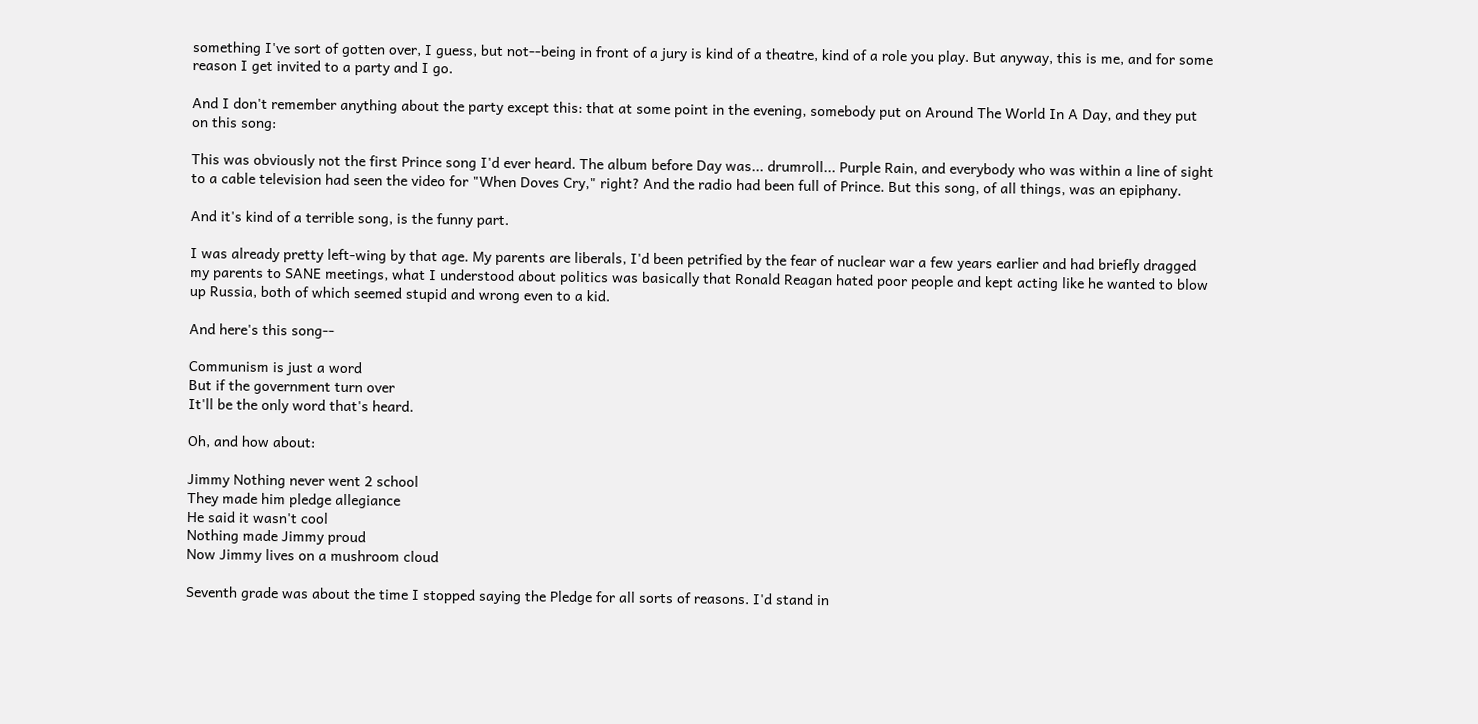something I've sort of gotten over, I guess, but not--being in front of a jury is kind of a theatre, kind of a role you play. But anyway, this is me, and for some reason I get invited to a party and I go.

And I don't remember anything about the party except this: that at some point in the evening, somebody put on Around The World In A Day, and they put on this song:

This was obviously not the first Prince song I'd ever heard. The album before Day was... drumroll... Purple Rain, and everybody who was within a line of sight to a cable television had seen the video for "When Doves Cry," right? And the radio had been full of Prince. But this song, of all things, was an epiphany.

And it's kind of a terrible song, is the funny part.

I was already pretty left-wing by that age. My parents are liberals, I'd been petrified by the fear of nuclear war a few years earlier and had briefly dragged my parents to SANE meetings, what I understood about politics was basically that Ronald Reagan hated poor people and kept acting like he wanted to blow up Russia, both of which seemed stupid and wrong even to a kid.

And here's this song--

Communism is just a word
But if the government turn over
It'll be the only word that's heard.

Oh, and how about:

Jimmy Nothing never went 2 school
They made him pledge allegiance
He said it wasn't cool
Nothing made Jimmy proud
Now Jimmy lives on a mushroom cloud

Seventh grade was about the time I stopped saying the Pledge for all sorts of reasons. I'd stand in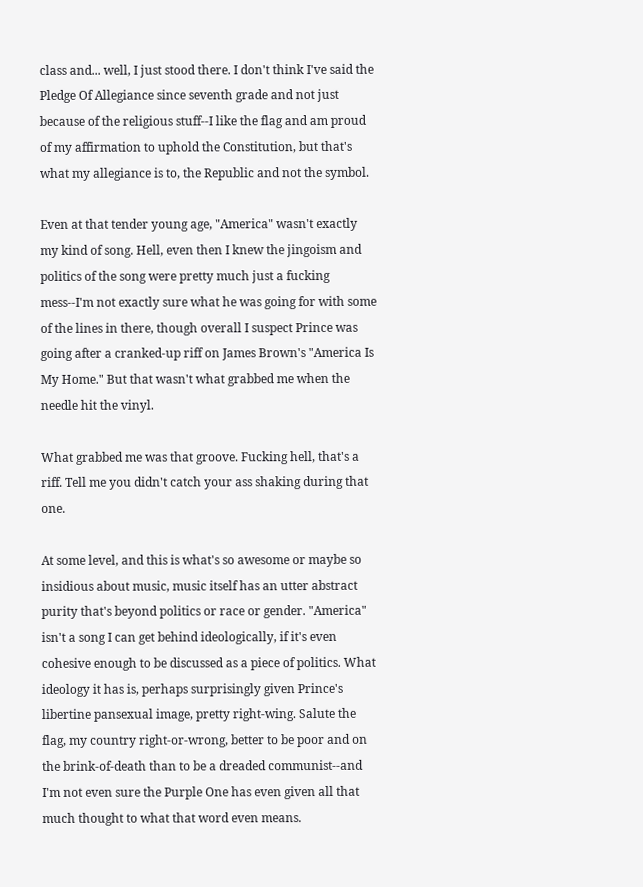class and... well, I just stood there. I don't think I've said the Pledge Of Allegiance since seventh grade and not just because of the religious stuff--I like the flag and am proud of my affirmation to uphold the Constitution, but that's what my allegiance is to, the Republic and not the symbol.

Even at that tender young age, "America" wasn't exactly my kind of song. Hell, even then I knew the jingoism and politics of the song were pretty much just a fucking mess--I'm not exactly sure what he was going for with some of the lines in there, though overall I suspect Prince was going after a cranked-up riff on James Brown's "America Is My Home." But that wasn't what grabbed me when the needle hit the vinyl.

What grabbed me was that groove. Fucking hell, that's a riff. Tell me you didn't catch your ass shaking during that one.

At some level, and this is what's so awesome or maybe so insidious about music, music itself has an utter abstract purity that's beyond politics or race or gender. "America" isn't a song I can get behind ideologically, if it's even cohesive enough to be discussed as a piece of politics. What ideology it has is, perhaps surprisingly given Prince's libertine pansexual image, pretty right-wing. Salute the flag, my country right-or-wrong, better to be poor and on the brink-of-death than to be a dreaded communist--and I'm not even sure the Purple One has even given all that much thought to what that word even means.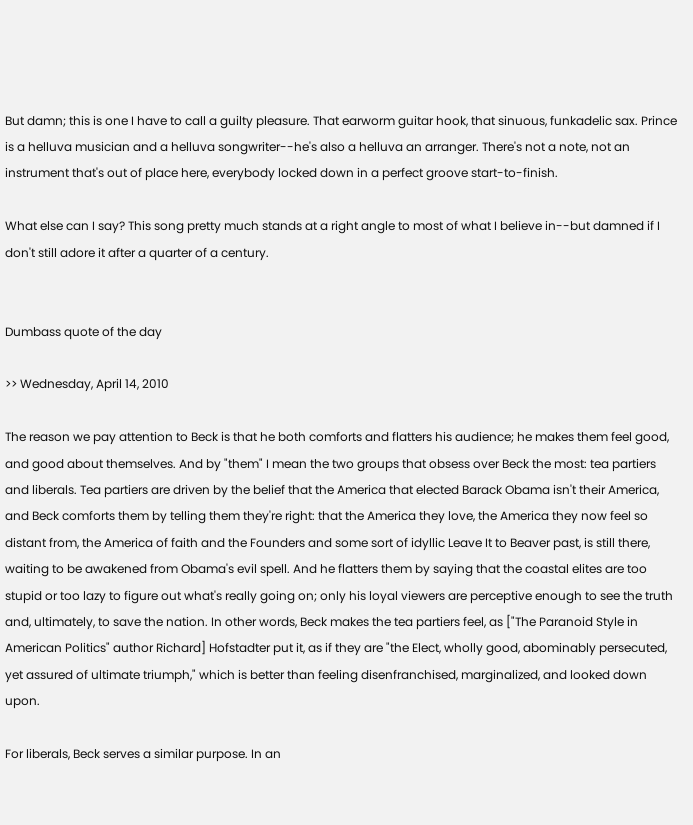But damn; this is one I have to call a guilty pleasure. That earworm guitar hook, that sinuous, funkadelic sax. Prince is a helluva musician and a helluva songwriter--he's also a helluva an arranger. There's not a note, not an instrument that's out of place here, everybody locked down in a perfect groove start-to-finish.

What else can I say? This song pretty much stands at a right angle to most of what I believe in--but damned if I don't still adore it after a quarter of a century.


Dumbass quote of the day

>> Wednesday, April 14, 2010

The reason we pay attention to Beck is that he both comforts and flatters his audience; he makes them feel good, and good about themselves. And by "them" I mean the two groups that obsess over Beck the most: tea partiers and liberals. Tea partiers are driven by the belief that the America that elected Barack Obama isn't their America, and Beck comforts them by telling them they're right: that the America they love, the America they now feel so distant from, the America of faith and the Founders and some sort of idyllic Leave It to Beaver past, is still there, waiting to be awakened from Obama's evil spell. And he flatters them by saying that the coastal elites are too stupid or too lazy to figure out what's really going on; only his loyal viewers are perceptive enough to see the truth and, ultimately, to save the nation. In other words, Beck makes the tea partiers feel, as ["The Paranoid Style in American Politics" author Richard] Hofstadter put it, as if they are "the Elect, wholly good, abominably persecuted, yet assured of ultimate triumph," which is better than feeling disenfranchised, marginalized, and looked down upon.

For liberals, Beck serves a similar purpose. In an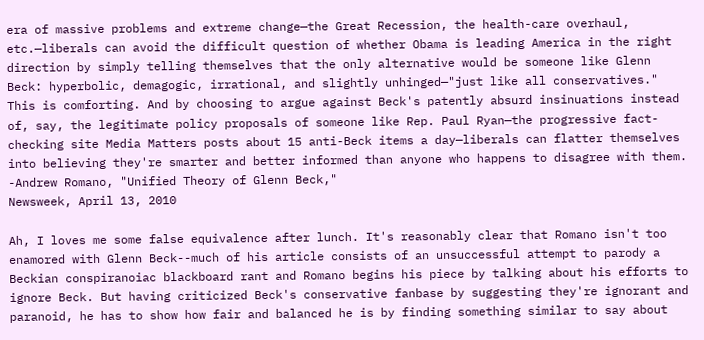era of massive problems and extreme change—the Great Recession, the health-care overhaul, etc.—liberals can avoid the difficult question of whether Obama is leading America in the right direction by simply telling themselves that the only alternative would be someone like Glenn Beck: hyperbolic, demagogic, irrational, and slightly unhinged—"just like all conservatives." This is comforting. And by choosing to argue against Beck's patently absurd insinuations instead of, say, the legitimate policy proposals of someone like Rep. Paul Ryan—the progressive fact-checking site Media Matters posts about 15 anti-Beck items a day—liberals can flatter themselves into believing they're smarter and better informed than anyone who happens to disagree with them.
-Andrew Romano, "Unified Theory of Glenn Beck,"
Newsweek, April 13, 2010

Ah, I loves me some false equivalence after lunch. It's reasonably clear that Romano isn't too enamored with Glenn Beck--much of his article consists of an unsuccessful attempt to parody a Beckian conspiranoiac blackboard rant and Romano begins his piece by talking about his efforts to ignore Beck. But having criticized Beck's conservative fanbase by suggesting they're ignorant and paranoid, he has to show how fair and balanced he is by finding something similar to say about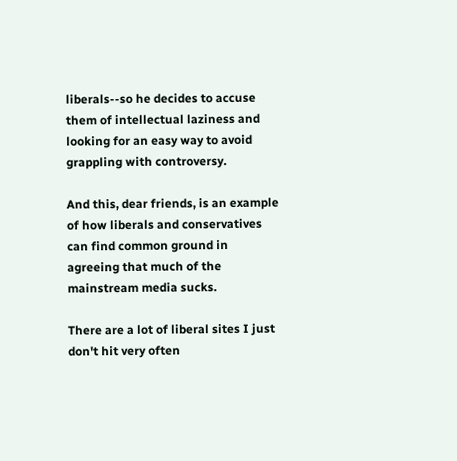liberals--so he decides to accuse them of intellectual laziness and looking for an easy way to avoid grappling with controversy.

And this, dear friends, is an example of how liberals and conservatives can find common ground in agreeing that much of the mainstream media sucks.

There are a lot of liberal sites I just don't hit very often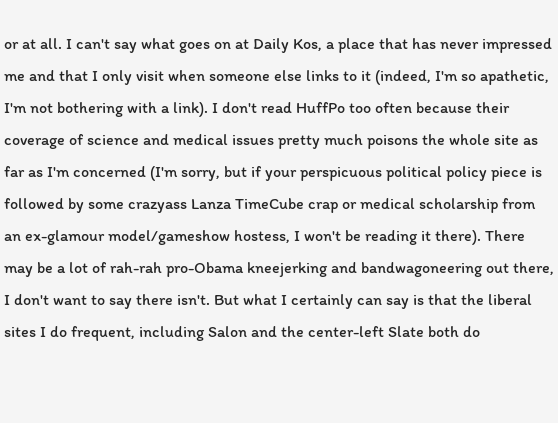or at all. I can't say what goes on at Daily Kos, a place that has never impressed me and that I only visit when someone else links to it (indeed, I'm so apathetic, I'm not bothering with a link). I don't read HuffPo too often because their coverage of science and medical issues pretty much poisons the whole site as far as I'm concerned (I'm sorry, but if your perspicuous political policy piece is followed by some crazyass Lanza TimeCube crap or medical scholarship from an ex-glamour model/gameshow hostess, I won't be reading it there). There may be a lot of rah-rah pro-Obama kneejerking and bandwagoneering out there, I don't want to say there isn't. But what I certainly can say is that the liberal sites I do frequent, including Salon and the center-left Slate both do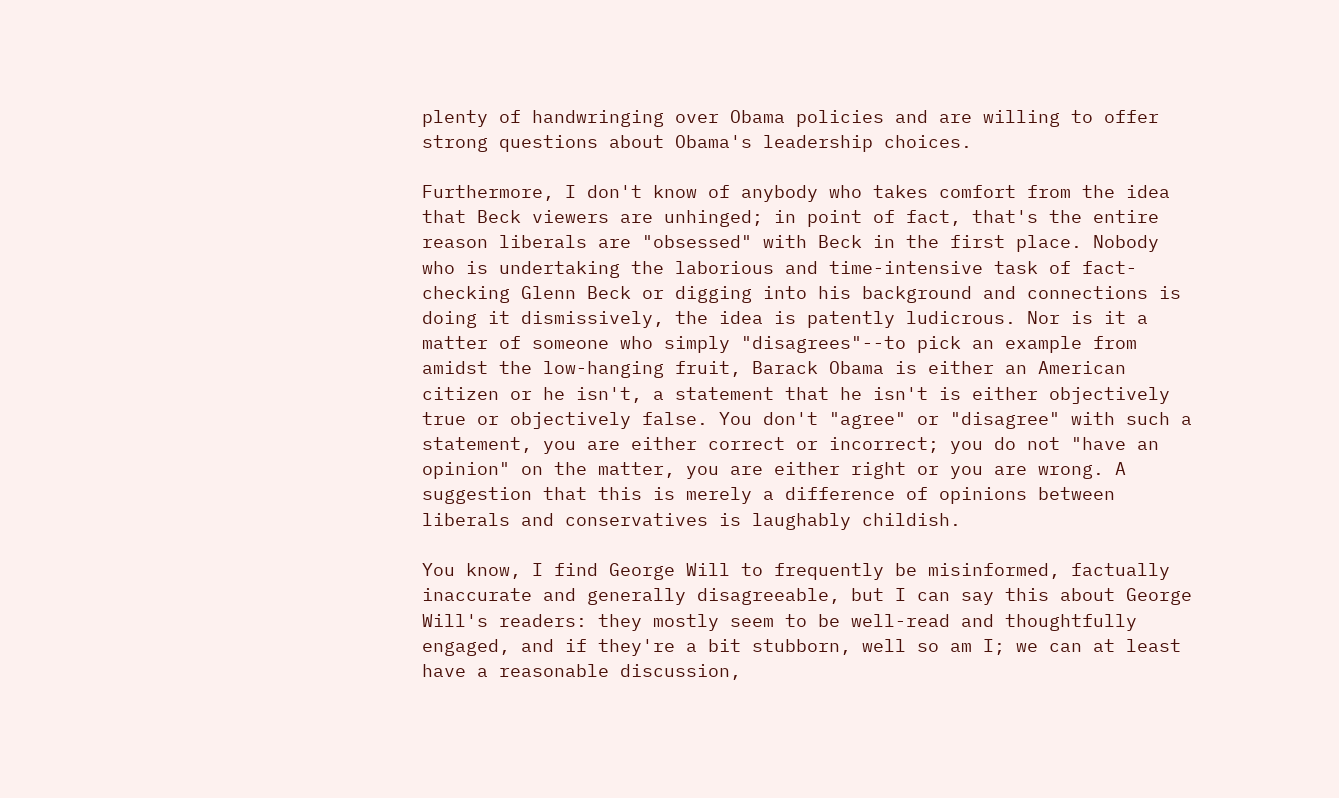plenty of handwringing over Obama policies and are willing to offer strong questions about Obama's leadership choices.

Furthermore, I don't know of anybody who takes comfort from the idea that Beck viewers are unhinged; in point of fact, that's the entire reason liberals are "obsessed" with Beck in the first place. Nobody who is undertaking the laborious and time-intensive task of fact-checking Glenn Beck or digging into his background and connections is doing it dismissively, the idea is patently ludicrous. Nor is it a matter of someone who simply "disagrees"--to pick an example from amidst the low-hanging fruit, Barack Obama is either an American citizen or he isn't, a statement that he isn't is either objectively true or objectively false. You don't "agree" or "disagree" with such a statement, you are either correct or incorrect; you do not "have an opinion" on the matter, you are either right or you are wrong. A suggestion that this is merely a difference of opinions between liberals and conservatives is laughably childish.

You know, I find George Will to frequently be misinformed, factually inaccurate and generally disagreeable, but I can say this about George Will's readers: they mostly seem to be well-read and thoughtfully engaged, and if they're a bit stubborn, well so am I; we can at least have a reasonable discussion,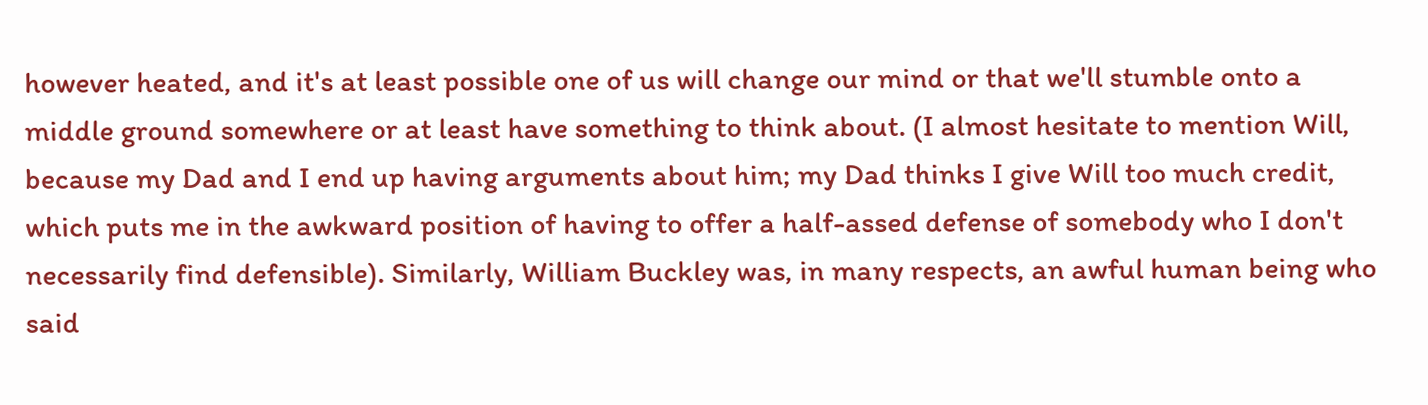however heated, and it's at least possible one of us will change our mind or that we'll stumble onto a middle ground somewhere or at least have something to think about. (I almost hesitate to mention Will, because my Dad and I end up having arguments about him; my Dad thinks I give Will too much credit, which puts me in the awkward position of having to offer a half-assed defense of somebody who I don't necessarily find defensible). Similarly, William Buckley was, in many respects, an awful human being who said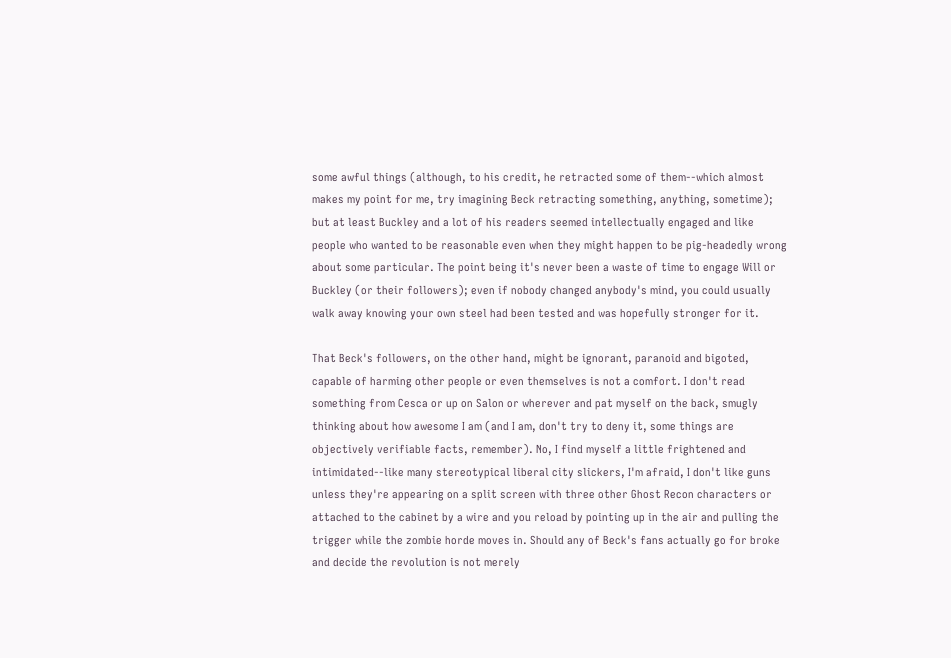some awful things (although, to his credit, he retracted some of them--which almost makes my point for me, try imagining Beck retracting something, anything, sometime); but at least Buckley and a lot of his readers seemed intellectually engaged and like people who wanted to be reasonable even when they might happen to be pig-headedly wrong about some particular. The point being it's never been a waste of time to engage Will or Buckley (or their followers); even if nobody changed anybody's mind, you could usually walk away knowing your own steel had been tested and was hopefully stronger for it.

That Beck's followers, on the other hand, might be ignorant, paranoid and bigoted, capable of harming other people or even themselves is not a comfort. I don't read something from Cesca or up on Salon or wherever and pat myself on the back, smugly thinking about how awesome I am (and I am, don't try to deny it, some things are objectively verifiable facts, remember). No, I find myself a little frightened and intimidated--like many stereotypical liberal city slickers, I'm afraid, I don't like guns unless they're appearing on a split screen with three other Ghost Recon characters or attached to the cabinet by a wire and you reload by pointing up in the air and pulling the trigger while the zombie horde moves in. Should any of Beck's fans actually go for broke and decide the revolution is not merely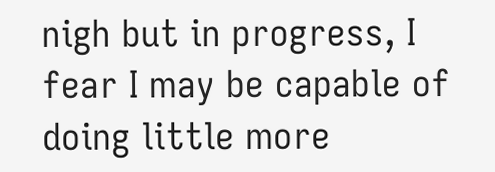nigh but in progress, I fear I may be capable of doing little more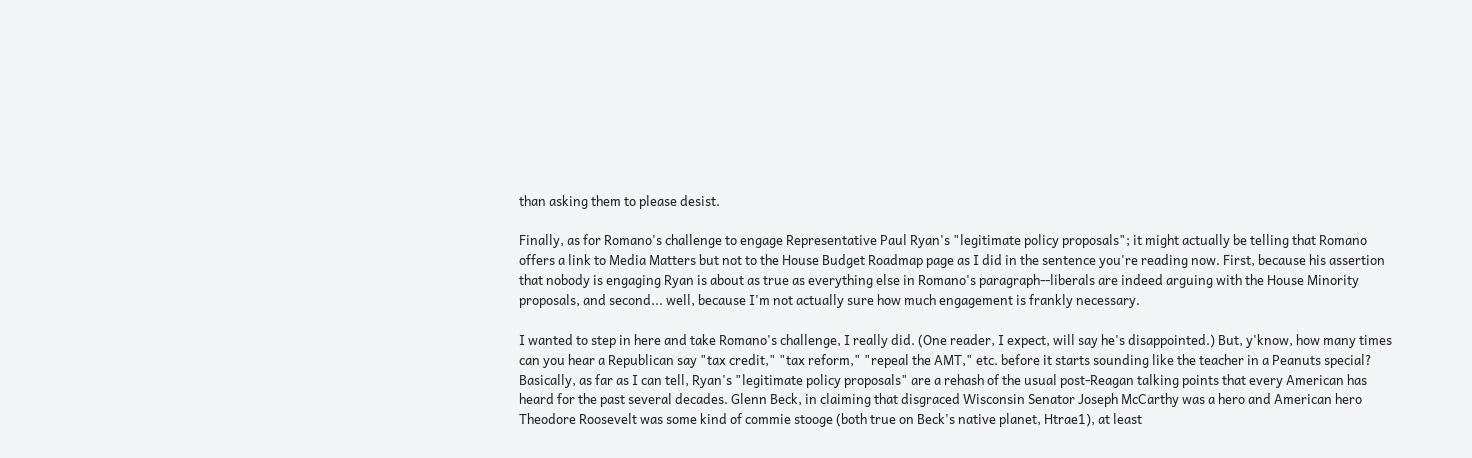than asking them to please desist.

Finally, as for Romano's challenge to engage Representative Paul Ryan's "legitimate policy proposals"; it might actually be telling that Romano offers a link to Media Matters but not to the House Budget Roadmap page as I did in the sentence you're reading now. First, because his assertion that nobody is engaging Ryan is about as true as everything else in Romano's paragraph--liberals are indeed arguing with the House Minority proposals, and second... well, because I'm not actually sure how much engagement is frankly necessary.

I wanted to step in here and take Romano's challenge, I really did. (One reader, I expect, will say he's disappointed.) But, y'know, how many times can you hear a Republican say "tax credit," "tax reform," "repeal the AMT," etc. before it starts sounding like the teacher in a Peanuts special? Basically, as far as I can tell, Ryan's "legitimate policy proposals" are a rehash of the usual post-Reagan talking points that every American has heard for the past several decades. Glenn Beck, in claiming that disgraced Wisconsin Senator Joseph McCarthy was a hero and American hero Theodore Roosevelt was some kind of commie stooge (both true on Beck's native planet, Htrae1), at least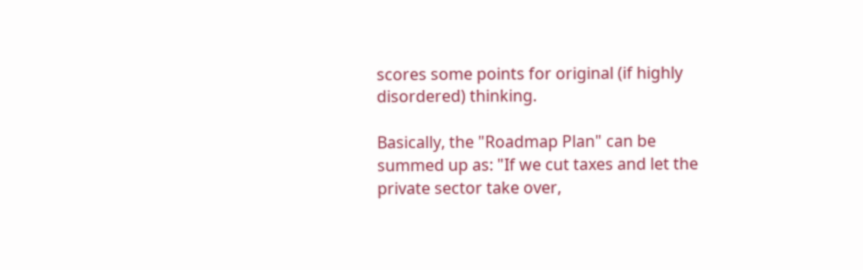scores some points for original (if highly disordered) thinking.

Basically, the "Roadmap Plan" can be summed up as: "If we cut taxes and let the private sector take over,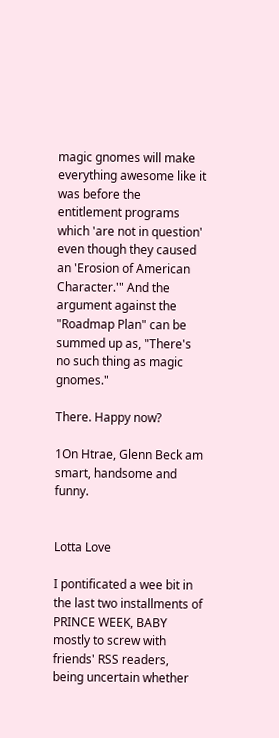magic gnomes will make everything awesome like it was before the entitlement programs which 'are not in question' even though they caused an 'Erosion of American Character.'" And the argument against the "Roadmap Plan" can be summed up as, "There's no such thing as magic gnomes."

There. Happy now?

1On Htrae, Glenn Beck am smart, handsome and funny.


Lotta Love

I pontificated a wee bit in the last two installments of PRINCE WEEK, BABY mostly to screw with friends' RSS readers, being uncertain whether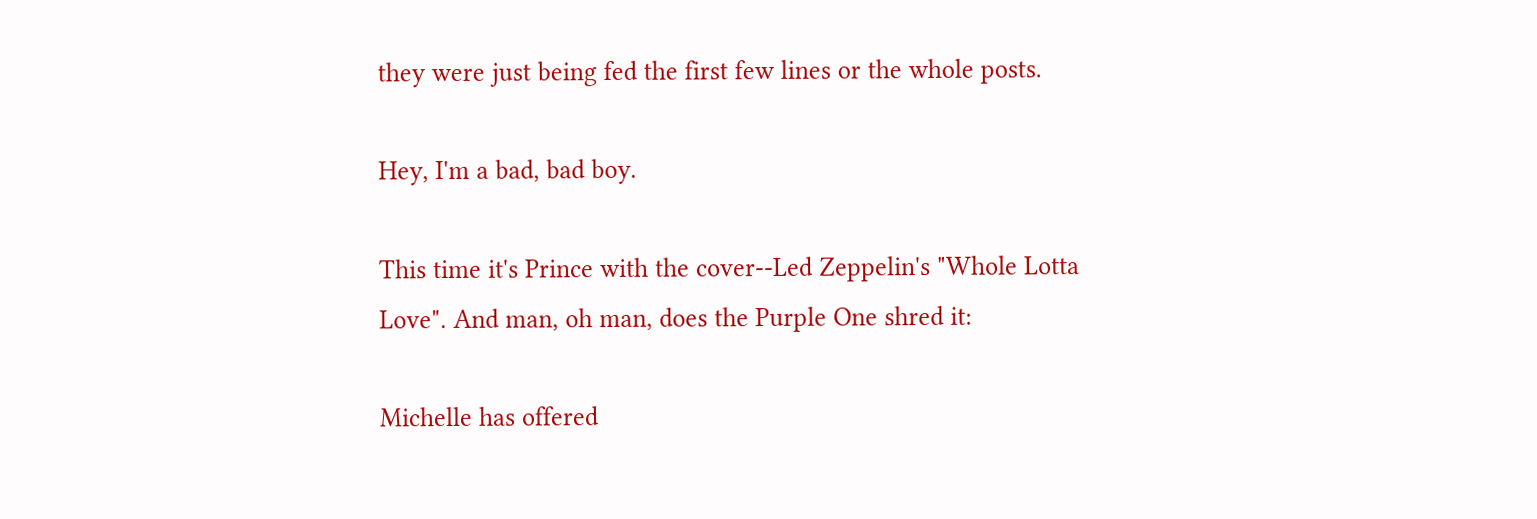they were just being fed the first few lines or the whole posts.

Hey, I'm a bad, bad boy.

This time it's Prince with the cover--Led Zeppelin's "Whole Lotta Love". And man, oh man, does the Purple One shred it:

Michelle has offered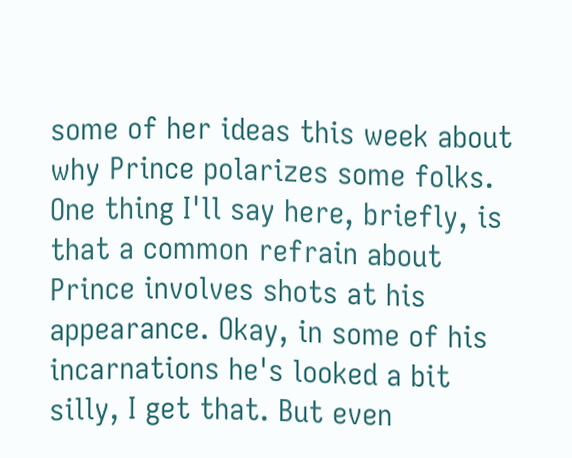some of her ideas this week about why Prince polarizes some folks. One thing I'll say here, briefly, is that a common refrain about Prince involves shots at his appearance. Okay, in some of his incarnations he's looked a bit silly, I get that. But even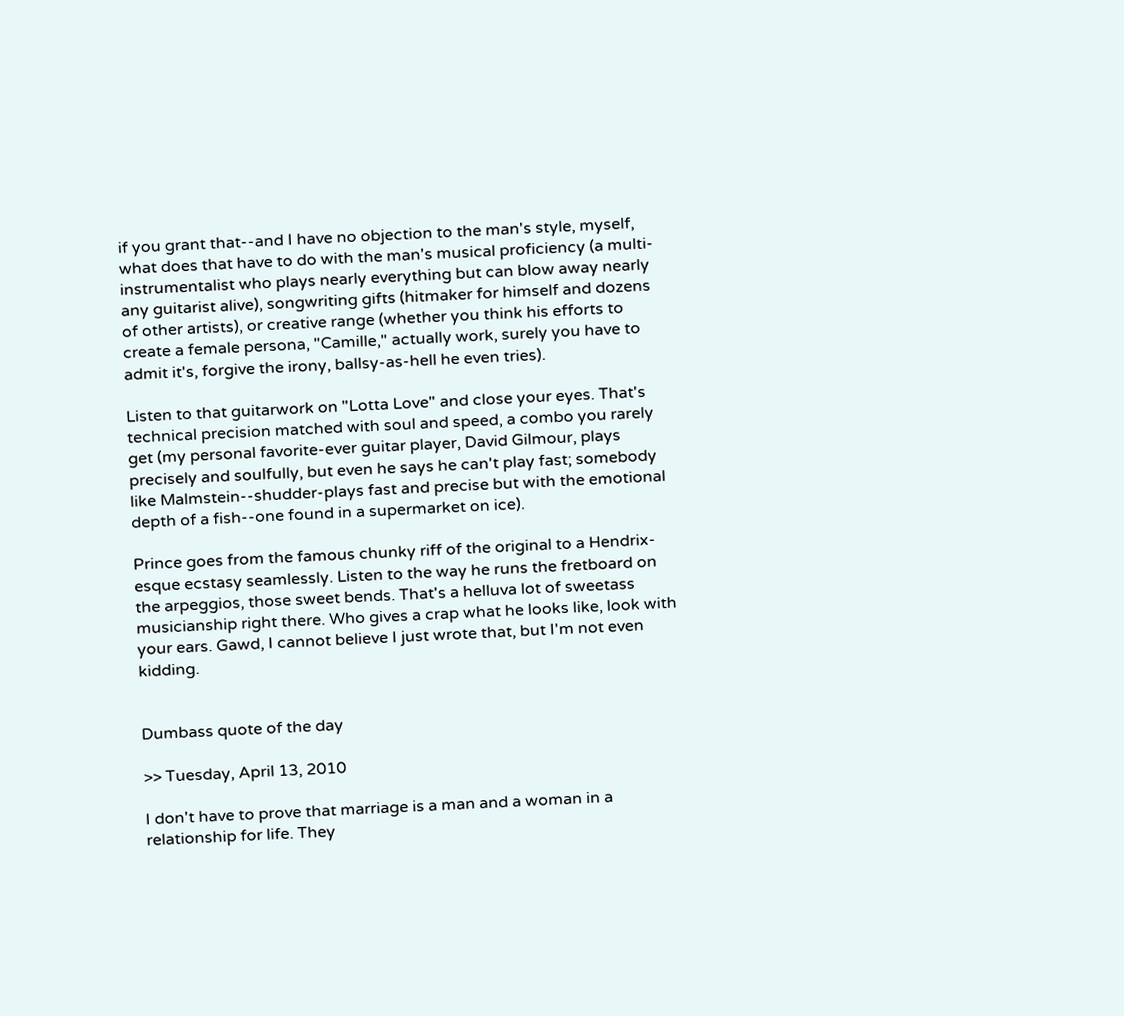if you grant that--and I have no objection to the man's style, myself, what does that have to do with the man's musical proficiency (a multi-instrumentalist who plays nearly everything but can blow away nearly any guitarist alive), songwriting gifts (hitmaker for himself and dozens of other artists), or creative range (whether you think his efforts to create a female persona, "Camille," actually work, surely you have to admit it's, forgive the irony, ballsy-as-hell he even tries).

Listen to that guitarwork on "Lotta Love" and close your eyes. That's technical precision matched with soul and speed, a combo you rarely get (my personal favorite-ever guitar player, David Gilmour, plays precisely and soulfully, but even he says he can't play fast; somebody like Malmstein--shudder-plays fast and precise but with the emotional depth of a fish--one found in a supermarket on ice).

Prince goes from the famous chunky riff of the original to a Hendrix-esque ecstasy seamlessly. Listen to the way he runs the fretboard on the arpeggios, those sweet bends. That's a helluva lot of sweetass musicianship right there. Who gives a crap what he looks like, look with your ears. Gawd, I cannot believe I just wrote that, but I'm not even kidding.


Dumbass quote of the day

>> Tuesday, April 13, 2010

I don't have to prove that marriage is a man and a woman in a relationship for life. They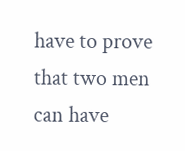have to prove that two men can have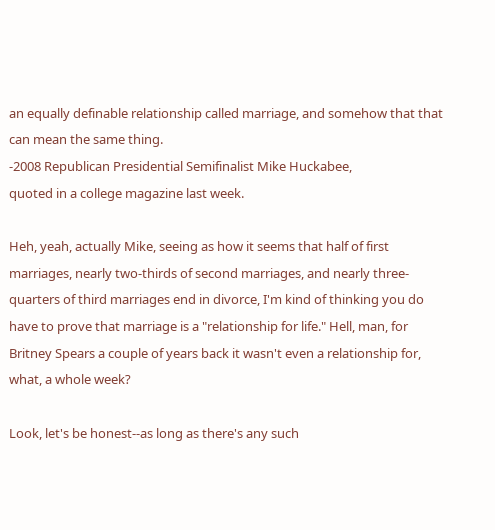an equally definable relationship called marriage, and somehow that that can mean the same thing.
-2008 Republican Presidential Semifinalist Mike Huckabee,
quoted in a college magazine last week.

Heh, yeah, actually Mike, seeing as how it seems that half of first marriages, nearly two-thirds of second marriages, and nearly three-quarters of third marriages end in divorce, I'm kind of thinking you do have to prove that marriage is a "relationship for life." Hell, man, for Britney Spears a couple of years back it wasn't even a relationship for, what, a whole week?

Look, let's be honest--as long as there's any such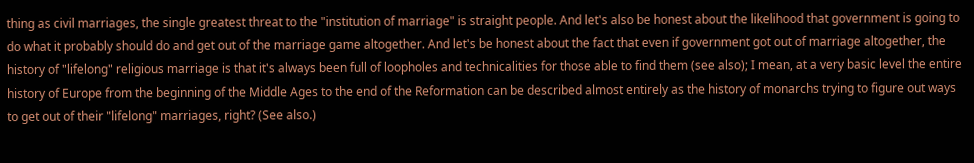thing as civil marriages, the single greatest threat to the "institution of marriage" is straight people. And let's also be honest about the likelihood that government is going to do what it probably should do and get out of the marriage game altogether. And let's be honest about the fact that even if government got out of marriage altogether, the history of "lifelong" religious marriage is that it's always been full of loopholes and technicalities for those able to find them (see also); I mean, at a very basic level the entire history of Europe from the beginning of the Middle Ages to the end of the Reformation can be described almost entirely as the history of monarchs trying to figure out ways to get out of their "lifelong" marriages, right? (See also.)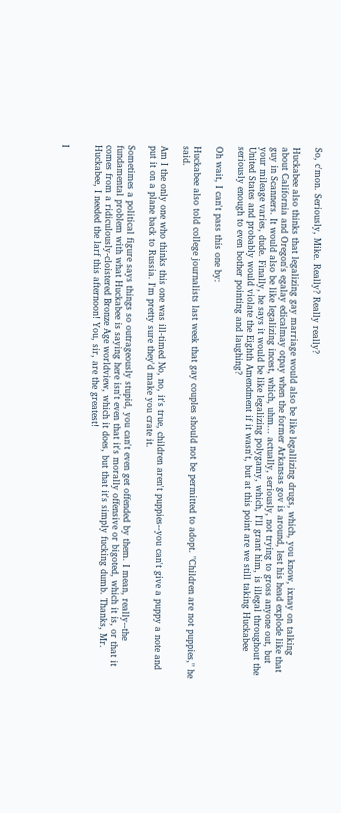So, c'mon. Seriously, Mike. Really? Really really?

Huckabee also thinks that legalizing gay marriage would also be like legallizing drugs, which, you know, ixnay on talking about California and Oregon's egalay edicalmay otpay when the former Arkansas gov is around, lest his head explode like that guy in Scanners. It would also be like legalizing incest, which, uhm... actually, seriously, not trying to gross anyone out, but your mileage varies, dude. Finally, he says it would be like legalizing polygamy, which, I'll grant him, is illegal throughout the United States and probably would violate the Eighth Amendment if it wasn't, but at this point are we still taking Huckabee seriously enough to even bother pointing and laughing?

Oh wait, I can't pass this one by:

Huckabee also told college journalists last week that gay couples should not be permitted to adopt. "Children are not puppies," he said.

Am I the only one who thinks this one was ill-timed No, no, it's true, children aren't puppies--you can't give a puppy a note and put it on a plane back to Russia. I'm pretty sure they'd make you crate it.

Sometimes a political figure says things so outrageously stupid, you can't even get offended by them. I mean, really--the fundamental problem with what Huckabee is saying here isn't even that it's morally offensive or bigoted, which it is, or that it comes from a ridiculously-cloistered Bronze Age worldview, which it does, but that it's simply fucking dumb. Thanks, Mr. Huckabee, I needed the larf this afternoon! You, sir, are the greatest!


I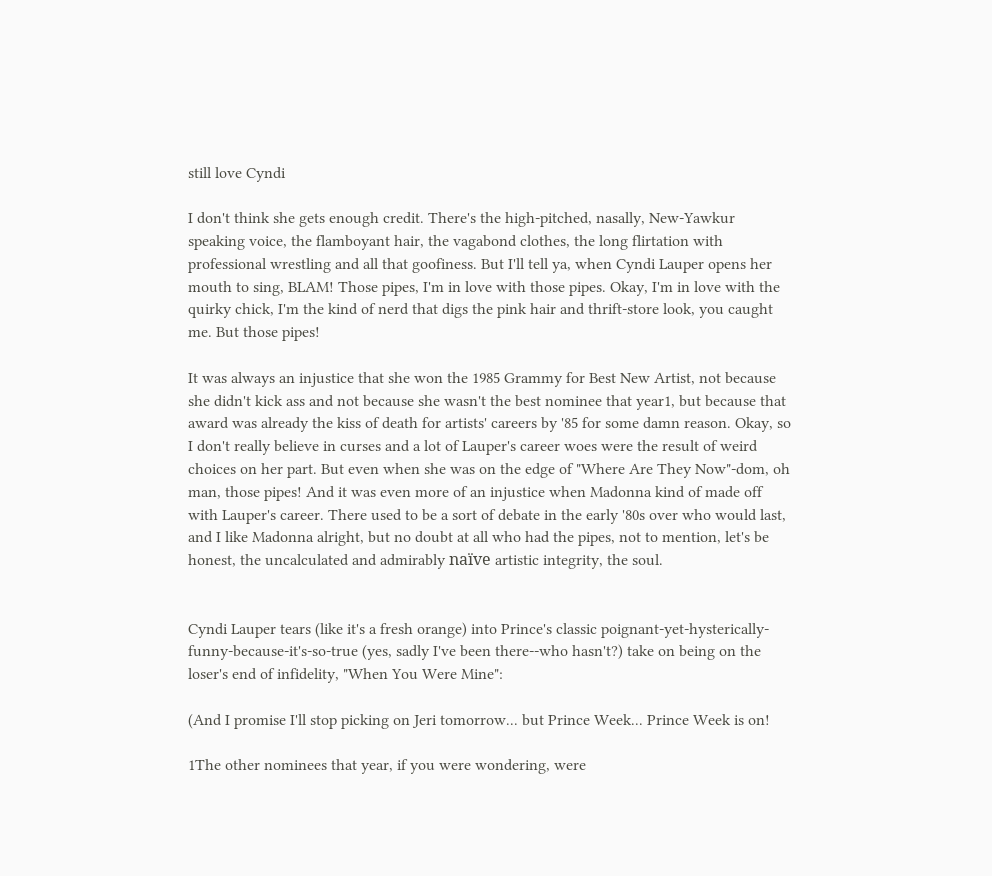still love Cyndi

I don't think she gets enough credit. There's the high-pitched, nasally, New-Yawkur speaking voice, the flamboyant hair, the vagabond clothes, the long flirtation with professional wrestling and all that goofiness. But I'll tell ya, when Cyndi Lauper opens her mouth to sing, BLAM! Those pipes, I'm in love with those pipes. Okay, I'm in love with the quirky chick, I'm the kind of nerd that digs the pink hair and thrift-store look, you caught me. But those pipes!

It was always an injustice that she won the 1985 Grammy for Best New Artist, not because she didn't kick ass and not because she wasn't the best nominee that year1, but because that award was already the kiss of death for artists' careers by '85 for some damn reason. Okay, so I don't really believe in curses and a lot of Lauper's career woes were the result of weird choices on her part. But even when she was on the edge of "Where Are They Now"-dom, oh man, those pipes! And it was even more of an injustice when Madonna kind of made off with Lauper's career. There used to be a sort of debate in the early '80s over who would last, and I like Madonna alright, but no doubt at all who had the pipes, not to mention, let's be honest, the uncalculated and admirably naïve artistic integrity, the soul.


Cyndi Lauper tears (like it's a fresh orange) into Prince's classic poignant-yet-hysterically-funny-because-it's-so-true (yes, sadly I've been there--who hasn't?) take on being on the loser's end of infidelity, "When You Were Mine":

(And I promise I'll stop picking on Jeri tomorrow... but Prince Week... Prince Week is on!

1The other nominees that year, if you were wondering, were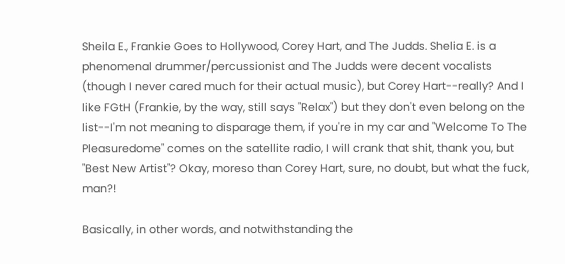Sheila E., Frankie Goes to Hollywood, Corey Hart, and The Judds. Shelia E. is a phenomenal drummer/percussionist and The Judds were decent vocalists (though I never cared much for their actual music), but Corey Hart--really? And I like FGtH (Frankie, by the way, still says "Relax") but they don't even belong on the list--I'm not meaning to disparage them, if you're in my car and "Welcome To The Pleasuredome" comes on the satellite radio, I will crank that shit, thank you, but "Best New Artist"? Okay, moreso than Corey Hart, sure, no doubt, but what the fuck, man?!

Basically, in other words, and notwithstanding the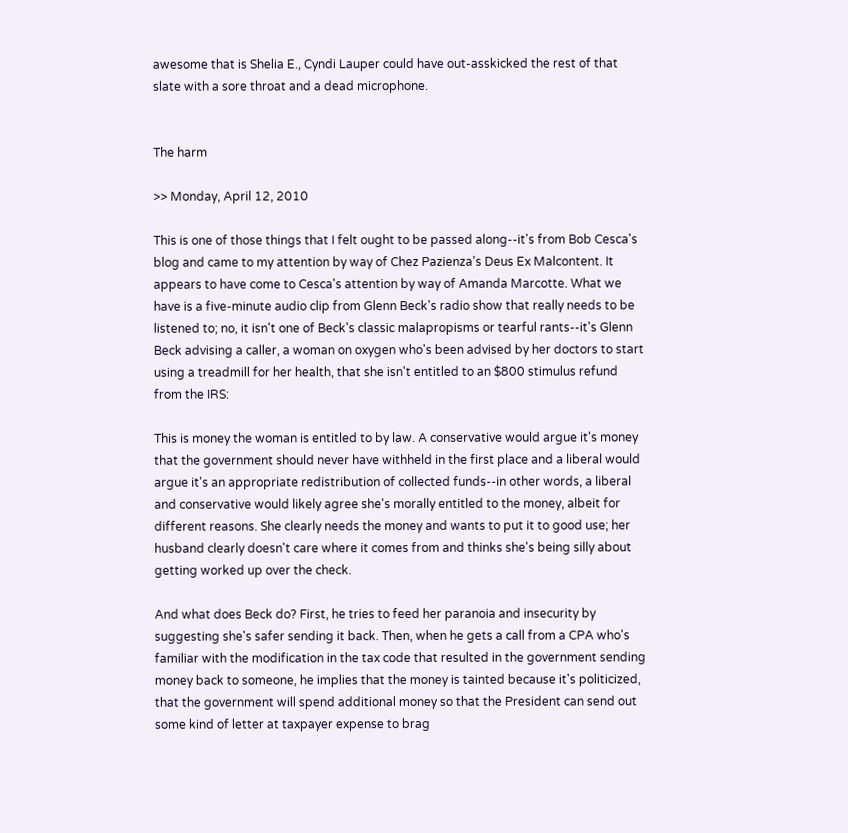awesome that is Shelia E., Cyndi Lauper could have out-asskicked the rest of that slate with a sore throat and a dead microphone.


The harm

>> Monday, April 12, 2010

This is one of those things that I felt ought to be passed along--it's from Bob Cesca's blog and came to my attention by way of Chez Pazienza's Deus Ex Malcontent. It appears to have come to Cesca's attention by way of Amanda Marcotte. What we have is a five-minute audio clip from Glenn Beck's radio show that really needs to be listened to; no, it isn't one of Beck's classic malapropisms or tearful rants--it's Glenn Beck advising a caller, a woman on oxygen who's been advised by her doctors to start using a treadmill for her health, that she isn't entitled to an $800 stimulus refund from the IRS:

This is money the woman is entitled to by law. A conservative would argue it's money that the government should never have withheld in the first place and a liberal would argue it's an appropriate redistribution of collected funds--in other words, a liberal and conservative would likely agree she's morally entitled to the money, albeit for different reasons. She clearly needs the money and wants to put it to good use; her husband clearly doesn't care where it comes from and thinks she's being silly about getting worked up over the check.

And what does Beck do? First, he tries to feed her paranoia and insecurity by suggesting she's safer sending it back. Then, when he gets a call from a CPA who's familiar with the modification in the tax code that resulted in the government sending money back to someone, he implies that the money is tainted because it's politicized, that the government will spend additional money so that the President can send out some kind of letter at taxpayer expense to brag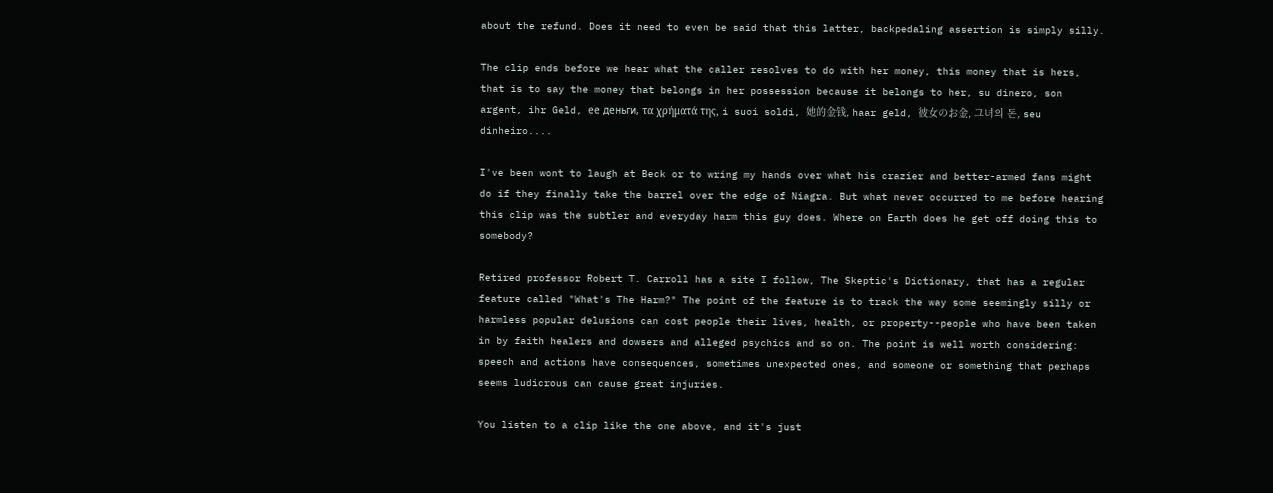about the refund. Does it need to even be said that this latter, backpedaling assertion is simply silly.

The clip ends before we hear what the caller resolves to do with her money, this money that is hers, that is to say the money that belongs in her possession because it belongs to her, su dinero, son argent, ihr Geld, ее деньги, τα χρήματά της, i suoi soldi, 她的金钱, haar geld, 彼女のお金, 그녀의 돈, seu dinheiro....

I've been wont to laugh at Beck or to wring my hands over what his crazier and better-armed fans might do if they finally take the barrel over the edge of Niagra. But what never occurred to me before hearing this clip was the subtler and everyday harm this guy does. Where on Earth does he get off doing this to somebody?

Retired professor Robert T. Carroll has a site I follow, The Skeptic's Dictionary, that has a regular feature called "What's The Harm?" The point of the feature is to track the way some seemingly silly or harmless popular delusions can cost people their lives, health, or property--people who have been taken in by faith healers and dowsers and alleged psychics and so on. The point is well worth considering: speech and actions have consequences, sometimes unexpected ones, and someone or something that perhaps seems ludicrous can cause great injuries.

You listen to a clip like the one above, and it's just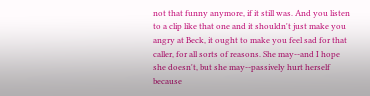not that funny anymore, if it still was. And you listen to a clip like that one and it shouldn't just make you angry at Beck, it ought to make you feel sad for that caller, for all sorts of reasons. She may--and I hope she doesn't, but she may--passively hurt herself because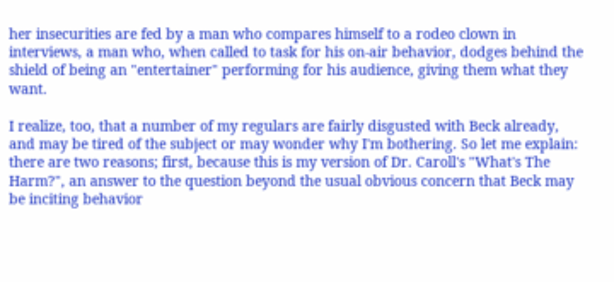her insecurities are fed by a man who compares himself to a rodeo clown in interviews, a man who, when called to task for his on-air behavior, dodges behind the shield of being an "entertainer" performing for his audience, giving them what they want.

I realize, too, that a number of my regulars are fairly disgusted with Beck already, and may be tired of the subject or may wonder why I'm bothering. So let me explain: there are two reasons; first, because this is my version of Dr. Caroll's "What's The Harm?", an answer to the question beyond the usual obvious concern that Beck may be inciting behavior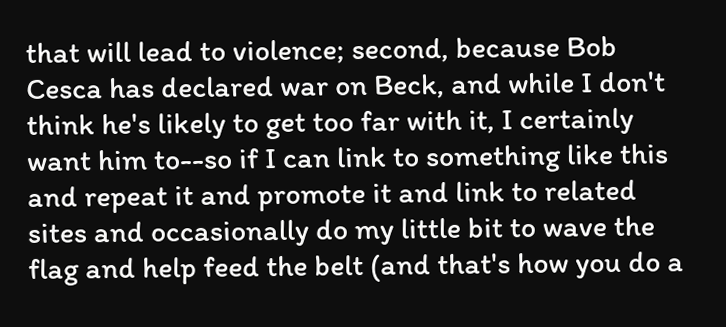that will lead to violence; second, because Bob Cesca has declared war on Beck, and while I don't think he's likely to get too far with it, I certainly want him to--so if I can link to something like this and repeat it and promote it and link to related sites and occasionally do my little bit to wave the flag and help feed the belt (and that's how you do a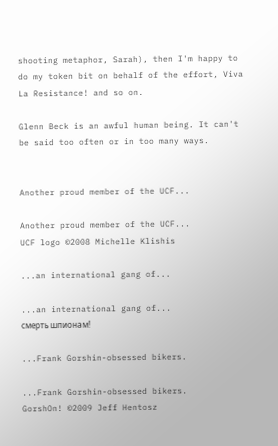shooting metaphor, Sarah), then I'm happy to do my token bit on behalf of the effort, Viva La Resistance! and so on.

Glenn Beck is an awful human being. It can't be said too often or in too many ways.


Another proud member of the UCF...

Another proud member of the UCF...
UCF logo ©2008 Michelle Klishis

...an international gang of...

...an international gang of...
смерть шпионам!

...Frank Gorshin-obsessed bikers.

...Frank Gorshin-obsessed bikers.
GorshOn! ©2009 Jeff Hentosz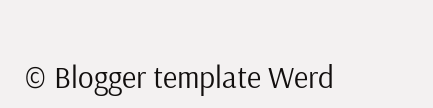© Blogger template Werd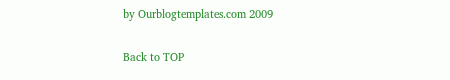by Ourblogtemplates.com 2009

Back to TOP